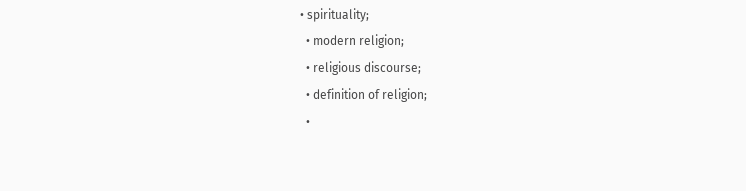• spirituality;
  • modern religion;
  • religious discourse;
  • definition of religion;
  •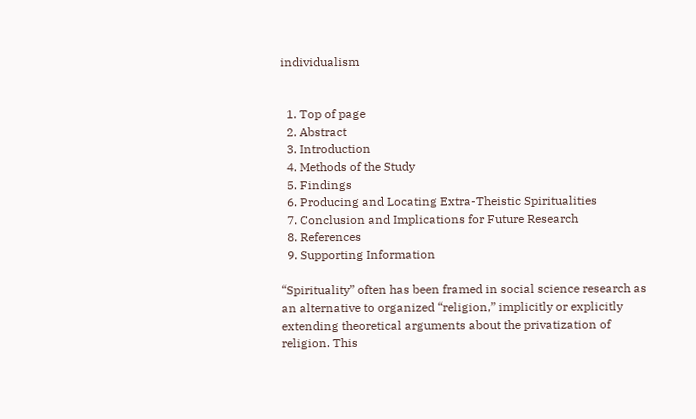individualism


  1. Top of page
  2. Abstract
  3. Introduction
  4. Methods of the Study
  5. Findings
  6. Producing and Locating Extra-Theistic Spiritualities
  7. Conclusion and Implications for Future Research
  8. References
  9. Supporting Information

“Spirituality” often has been framed in social science research as an alternative to organized “religion,” implicitly or explicitly extending theoretical arguments about the privatization of religion. This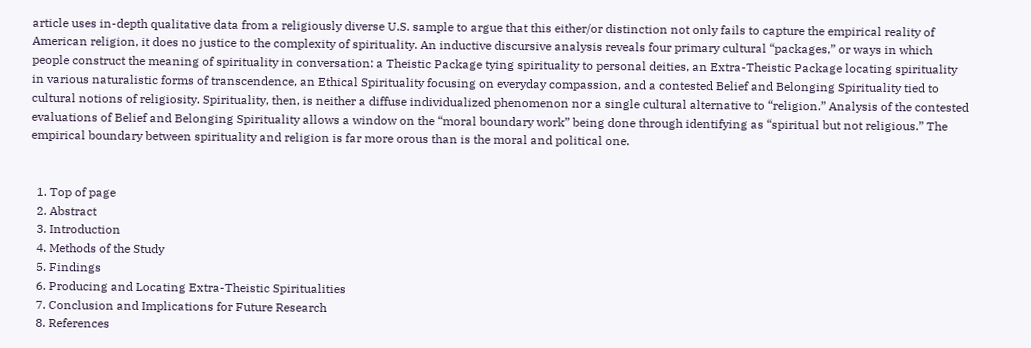article uses in-depth qualitative data from a religiously diverse U.S. sample to argue that this either/or distinction not only fails to capture the empirical reality of American religion, it does no justice to the complexity of spirituality. An inductive discursive analysis reveals four primary cultural “packages,” or ways in which people construct the meaning of spirituality in conversation: a Theistic Package tying spirituality to personal deities, an Extra-Theistic Package locating spirituality in various naturalistic forms of transcendence, an Ethical Spirituality focusing on everyday compassion, and a contested Belief and Belonging Spirituality tied to cultural notions of religiosity. Spirituality, then, is neither a diffuse individualized phenomenon nor a single cultural alternative to “religion.” Analysis of the contested evaluations of Belief and Belonging Spirituality allows a window on the “moral boundary work” being done through identifying as “spiritual but not religious.” The empirical boundary between spirituality and religion is far more orous than is the moral and political one.


  1. Top of page
  2. Abstract
  3. Introduction
  4. Methods of the Study
  5. Findings
  6. Producing and Locating Extra-Theistic Spiritualities
  7. Conclusion and Implications for Future Research
  8. References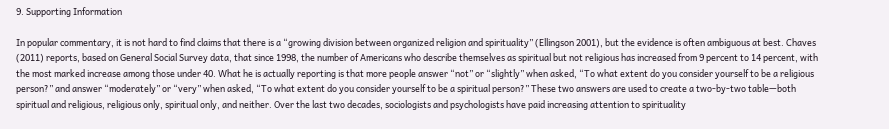9. Supporting Information

In popular commentary, it is not hard to find claims that there is a “growing division between organized religion and spirituality” (Ellingson 2001), but the evidence is often ambiguous at best. Chaves (2011) reports, based on General Social Survey data, that since 1998, the number of Americans who describe themselves as spiritual but not religious has increased from 9 percent to 14 percent, with the most marked increase among those under 40. What he is actually reporting is that more people answer “not” or “slightly” when asked, “To what extent do you consider yourself to be a religious person?” and answer “moderately” or “very” when asked, “To what extent do you consider yourself to be a spiritual person?” These two answers are used to create a two-by-two table—both spiritual and religious, religious only, spiritual only, and neither. Over the last two decades, sociologists and psychologists have paid increasing attention to spirituality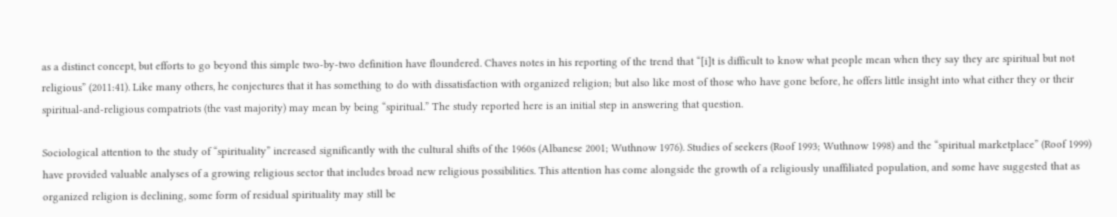as a distinct concept, but efforts to go beyond this simple two-by-two definition have floundered. Chaves notes in his reporting of the trend that “[i]t is difficult to know what people mean when they say they are spiritual but not religious” (2011:41). Like many others, he conjectures that it has something to do with dissatisfaction with organized religion; but also like most of those who have gone before, he offers little insight into what either they or their spiritual-and-religious compatriots (the vast majority) may mean by being “spiritual.” The study reported here is an initial step in answering that question.

Sociological attention to the study of “spirituality” increased significantly with the cultural shifts of the 1960s (Albanese 2001; Wuthnow 1976). Studies of seekers (Roof 1993; Wuthnow 1998) and the “spiritual marketplace” (Roof 1999) have provided valuable analyses of a growing religious sector that includes broad new religious possibilities. This attention has come alongside the growth of a religiously unaffiliated population, and some have suggested that as organized religion is declining, some form of residual spirituality may still be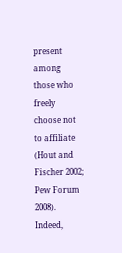present among those who freely choose not to affiliate (Hout and Fischer 2002; Pew Forum 2008). Indeed,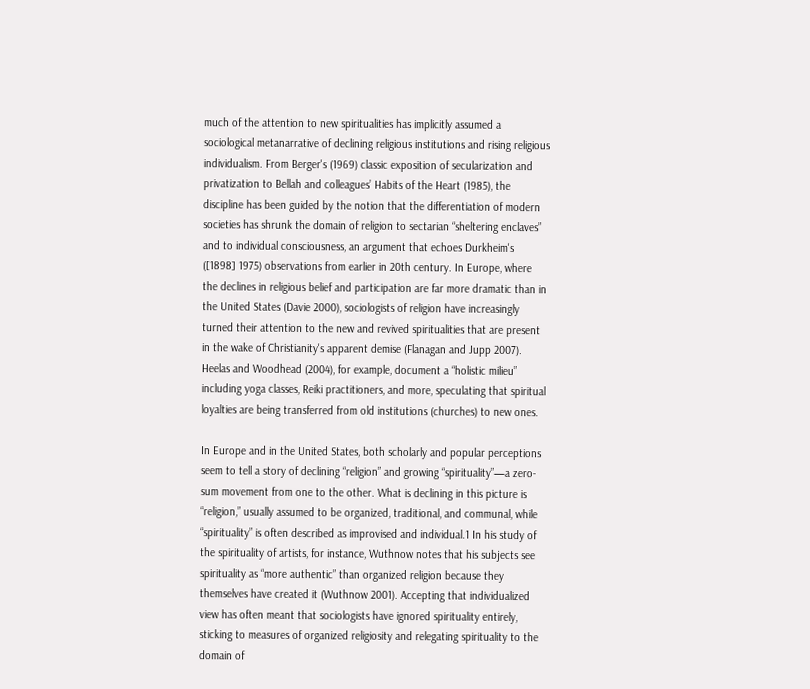much of the attention to new spiritualities has implicitly assumed a sociological metanarrative of declining religious institutions and rising religious individualism. From Berger's (1969) classic exposition of secularization and privatization to Bellah and colleagues’ Habits of the Heart (1985), the discipline has been guided by the notion that the differentiation of modern societies has shrunk the domain of religion to sectarian “sheltering enclaves” and to individual consciousness, an argument that echoes Durkheim's ([1898] 1975) observations from earlier in 20th century. In Europe, where the declines in religious belief and participation are far more dramatic than in the United States (Davie 2000), sociologists of religion have increasingly turned their attention to the new and revived spiritualities that are present in the wake of Christianity's apparent demise (Flanagan and Jupp 2007). Heelas and Woodhead (2004), for example, document a “holistic milieu” including yoga classes, Reiki practitioners, and more, speculating that spiritual loyalties are being transferred from old institutions (churches) to new ones.

In Europe and in the United States, both scholarly and popular perceptions seem to tell a story of declining “religion” and growing “spirituality”—a zero-sum movement from one to the other. What is declining in this picture is “religion,” usually assumed to be organized, traditional, and communal, while “spirituality” is often described as improvised and individual.1 In his study of the spirituality of artists, for instance, Wuthnow notes that his subjects see spirituality as “more authentic” than organized religion because they themselves have created it (Wuthnow 2001). Accepting that individualized view has often meant that sociologists have ignored spirituality entirely, sticking to measures of organized religiosity and relegating spirituality to the domain of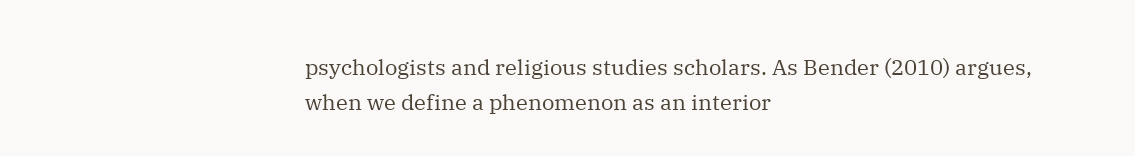psychologists and religious studies scholars. As Bender (2010) argues, when we define a phenomenon as an interior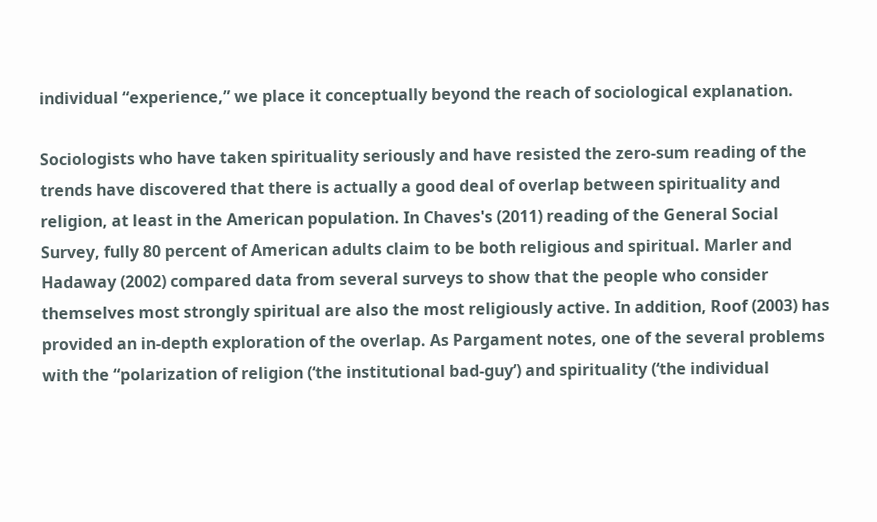individual “experience,” we place it conceptually beyond the reach of sociological explanation.

Sociologists who have taken spirituality seriously and have resisted the zero-sum reading of the trends have discovered that there is actually a good deal of overlap between spirituality and religion, at least in the American population. In Chaves's (2011) reading of the General Social Survey, fully 80 percent of American adults claim to be both religious and spiritual. Marler and Hadaway (2002) compared data from several surveys to show that the people who consider themselves most strongly spiritual are also the most religiously active. In addition, Roof (2003) has provided an in-depth exploration of the overlap. As Pargament notes, one of the several problems with the “polarization of religion (‘the institutional bad-guy’) and spirituality (‘the individual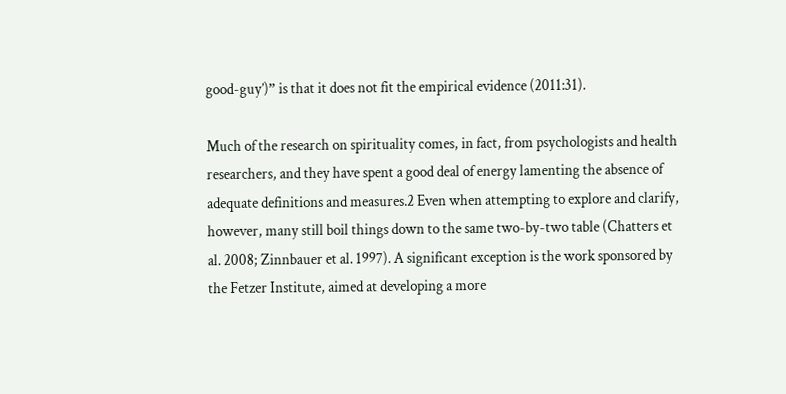good-guy’)” is that it does not fit the empirical evidence (2011:31).

Much of the research on spirituality comes, in fact, from psychologists and health researchers, and they have spent a good deal of energy lamenting the absence of adequate definitions and measures.2 Even when attempting to explore and clarify, however, many still boil things down to the same two-by-two table (Chatters et al. 2008; Zinnbauer et al. 1997). A significant exception is the work sponsored by the Fetzer Institute, aimed at developing a more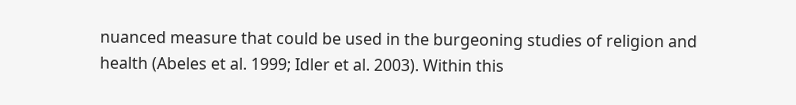nuanced measure that could be used in the burgeoning studies of religion and health (Abeles et al. 1999; Idler et al. 2003). Within this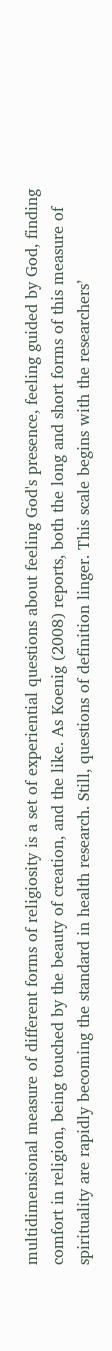multidimensional measure of different forms of religiosity is a set of experiential questions about feeling God's presence, feeling guided by God, finding comfort in religion, being touched by the beauty of creation, and the like. As Koenig (2008) reports, both the long and short forms of this measure of spirituality are rapidly becoming the standard in health research. Still, questions of definition linger. This scale begins with the researchers’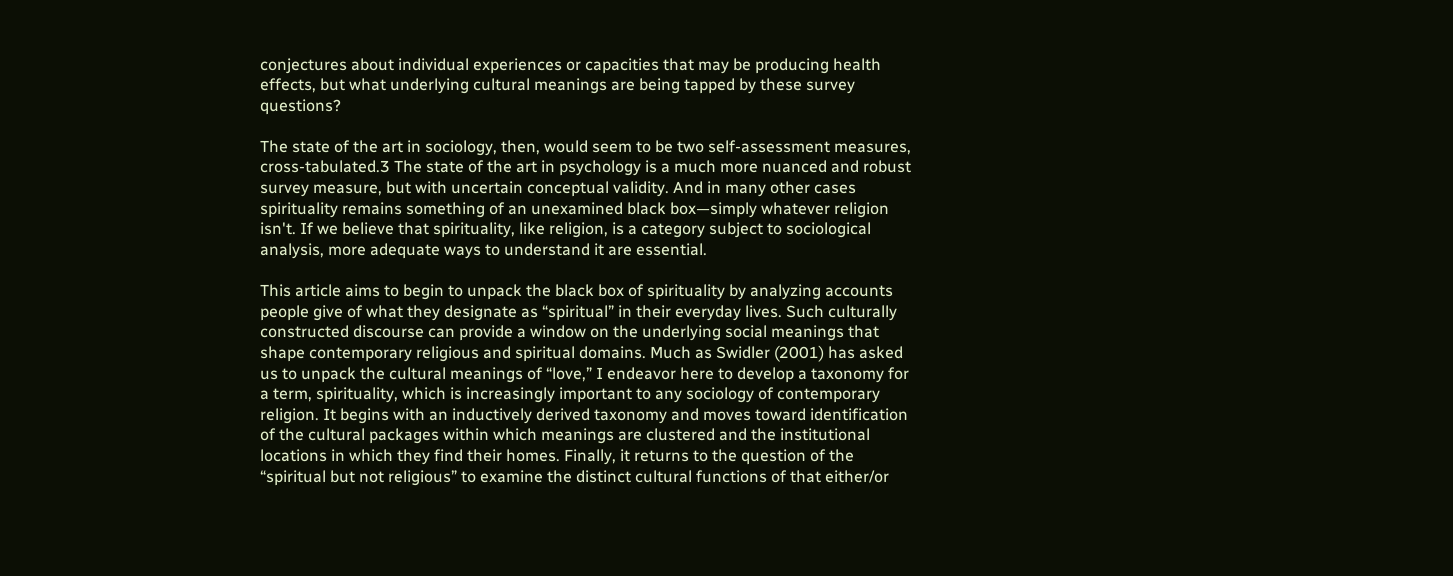conjectures about individual experiences or capacities that may be producing health effects, but what underlying cultural meanings are being tapped by these survey questions?

The state of the art in sociology, then, would seem to be two self-assessment measures, cross-tabulated.3 The state of the art in psychology is a much more nuanced and robust survey measure, but with uncertain conceptual validity. And in many other cases spirituality remains something of an unexamined black box—simply whatever religion isn't. If we believe that spirituality, like religion, is a category subject to sociological analysis, more adequate ways to understand it are essential.

This article aims to begin to unpack the black box of spirituality by analyzing accounts people give of what they designate as “spiritual” in their everyday lives. Such culturally constructed discourse can provide a window on the underlying social meanings that shape contemporary religious and spiritual domains. Much as Swidler (2001) has asked us to unpack the cultural meanings of “love,” I endeavor here to develop a taxonomy for a term, spirituality, which is increasingly important to any sociology of contemporary religion. It begins with an inductively derived taxonomy and moves toward identification of the cultural packages within which meanings are clustered and the institutional locations in which they find their homes. Finally, it returns to the question of the “spiritual but not religious” to examine the distinct cultural functions of that either/or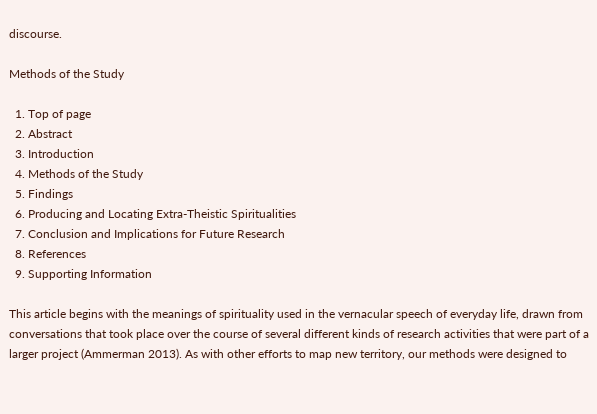discourse.

Methods of the Study

  1. Top of page
  2. Abstract
  3. Introduction
  4. Methods of the Study
  5. Findings
  6. Producing and Locating Extra-Theistic Spiritualities
  7. Conclusion and Implications for Future Research
  8. References
  9. Supporting Information

This article begins with the meanings of spirituality used in the vernacular speech of everyday life, drawn from conversations that took place over the course of several different kinds of research activities that were part of a larger project (Ammerman 2013). As with other efforts to map new territory, our methods were designed to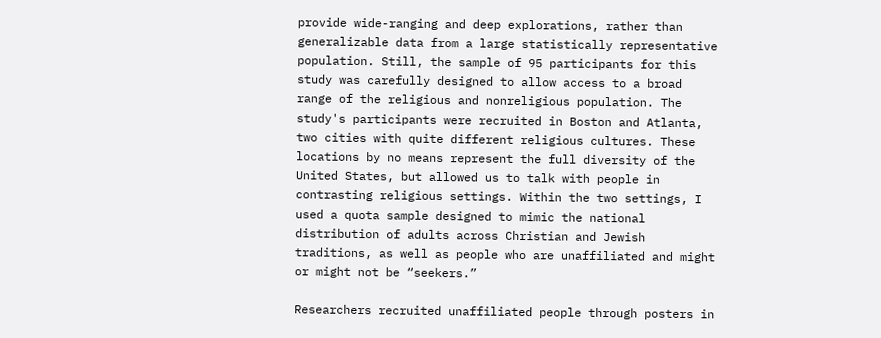provide wide-ranging and deep explorations, rather than generalizable data from a large statistically representative population. Still, the sample of 95 participants for this study was carefully designed to allow access to a broad range of the religious and nonreligious population. The study's participants were recruited in Boston and Atlanta, two cities with quite different religious cultures. These locations by no means represent the full diversity of the United States, but allowed us to talk with people in contrasting religious settings. Within the two settings, I used a quota sample designed to mimic the national distribution of adults across Christian and Jewish traditions, as well as people who are unaffiliated and might or might not be “seekers.”

Researchers recruited unaffiliated people through posters in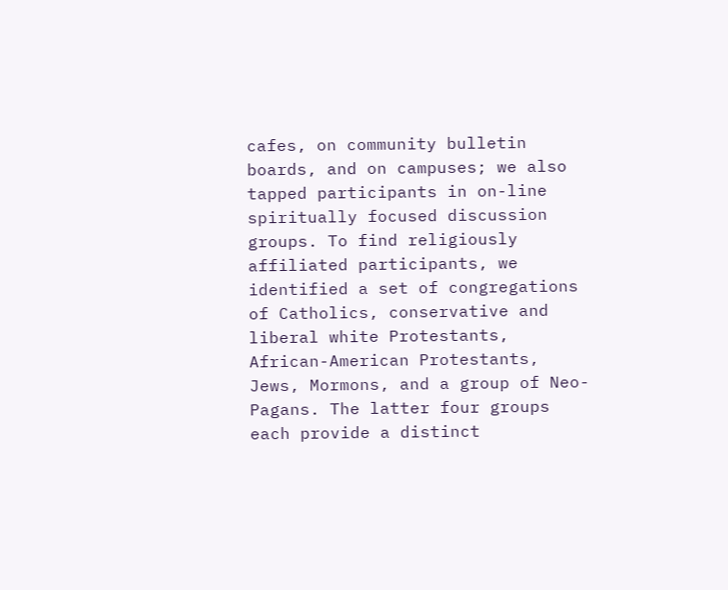cafes, on community bulletin boards, and on campuses; we also tapped participants in on-line spiritually focused discussion groups. To find religiously affiliated participants, we identified a set of congregations of Catholics, conservative and liberal white Protestants, African-American Protestants, Jews, Mormons, and a group of Neo-Pagans. The latter four groups each provide a distinct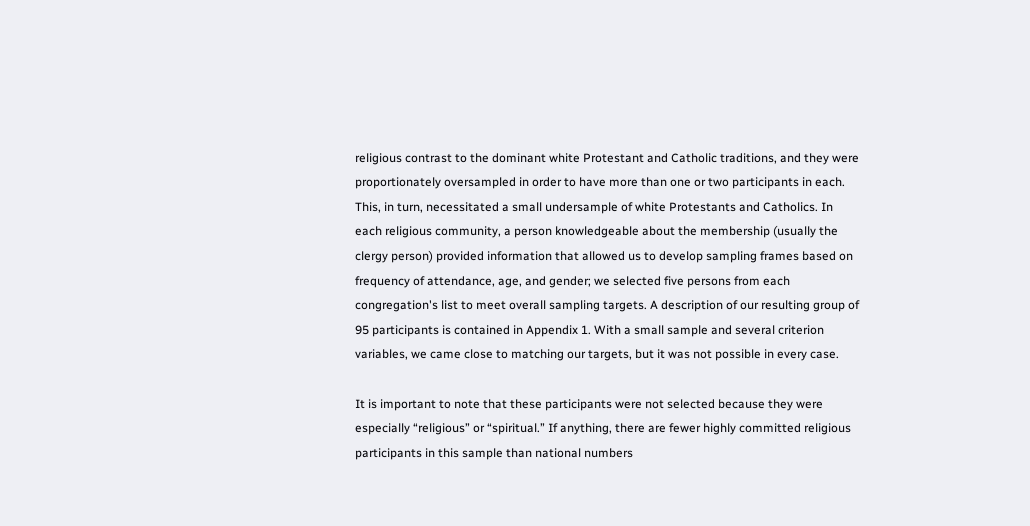religious contrast to the dominant white Protestant and Catholic traditions, and they were proportionately oversampled in order to have more than one or two participants in each. This, in turn, necessitated a small undersample of white Protestants and Catholics. In each religious community, a person knowledgeable about the membership (usually the clergy person) provided information that allowed us to develop sampling frames based on frequency of attendance, age, and gender; we selected five persons from each congregation's list to meet overall sampling targets. A description of our resulting group of 95 participants is contained in Appendix 1. With a small sample and several criterion variables, we came close to matching our targets, but it was not possible in every case.

It is important to note that these participants were not selected because they were especially “religious” or “spiritual.” If anything, there are fewer highly committed religious participants in this sample than national numbers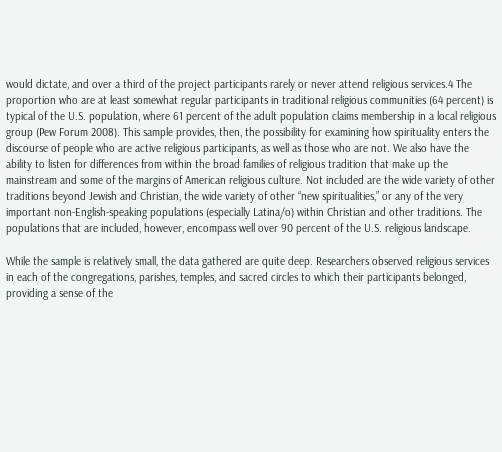would dictate, and over a third of the project participants rarely or never attend religious services.4 The proportion who are at least somewhat regular participants in traditional religious communities (64 percent) is typical of the U.S. population, where 61 percent of the adult population claims membership in a local religious group (Pew Forum 2008). This sample provides, then, the possibility for examining how spirituality enters the discourse of people who are active religious participants, as well as those who are not. We also have the ability to listen for differences from within the broad families of religious tradition that make up the mainstream and some of the margins of American religious culture. Not included are the wide variety of other traditions beyond Jewish and Christian, the wide variety of other “new spiritualities,” or any of the very important non-English-speaking populations (especially Latina/o) within Christian and other traditions. The populations that are included, however, encompass well over 90 percent of the U.S. religious landscape.

While the sample is relatively small, the data gathered are quite deep. Researchers observed religious services in each of the congregations, parishes, temples, and sacred circles to which their participants belonged, providing a sense of the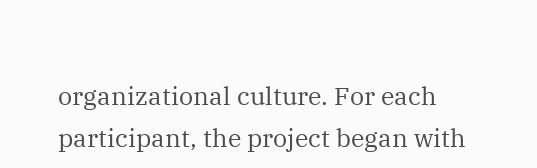organizational culture. For each participant, the project began with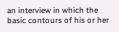an interview in which the basic contours of his or her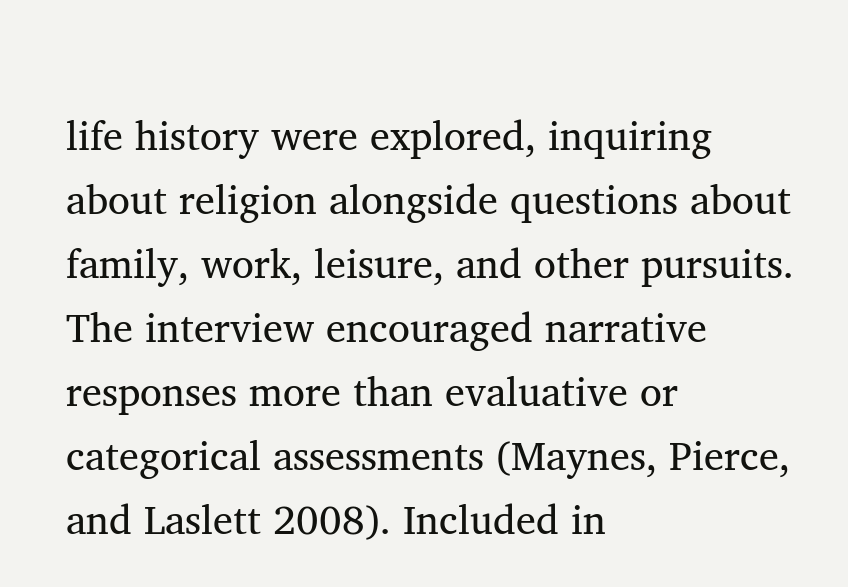life history were explored, inquiring about religion alongside questions about family, work, leisure, and other pursuits. The interview encouraged narrative responses more than evaluative or categorical assessments (Maynes, Pierce, and Laslett 2008). Included in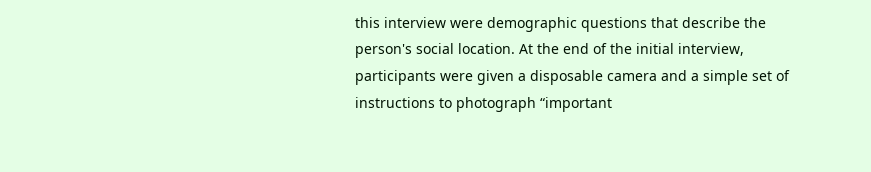this interview were demographic questions that describe the person's social location. At the end of the initial interview, participants were given a disposable camera and a simple set of instructions to photograph “important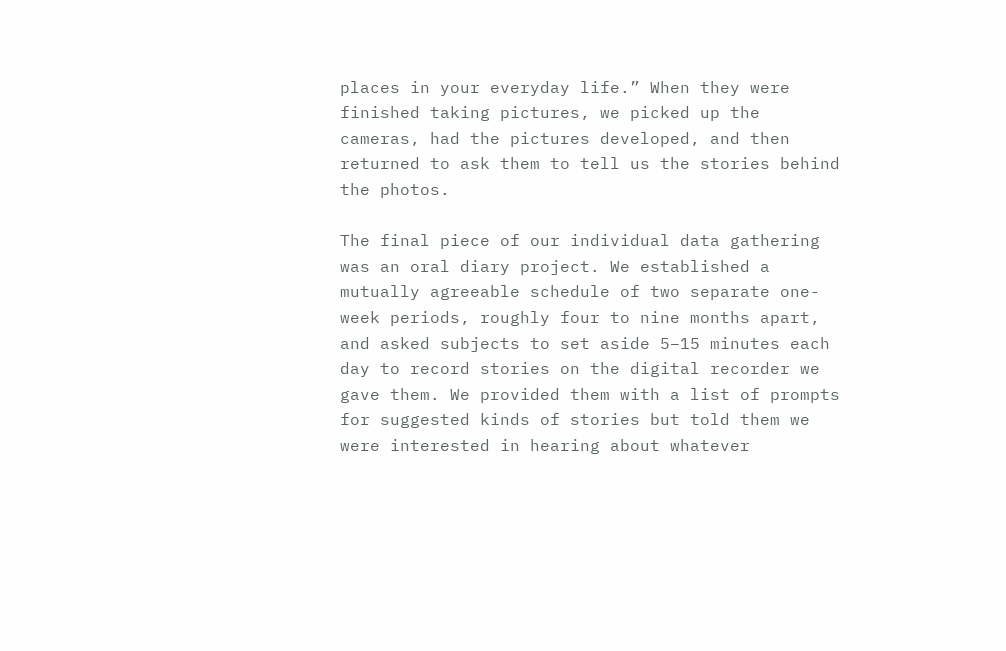places in your everyday life.” When they were finished taking pictures, we picked up the cameras, had the pictures developed, and then returned to ask them to tell us the stories behind the photos.

The final piece of our individual data gathering was an oral diary project. We established a mutually agreeable schedule of two separate one-week periods, roughly four to nine months apart, and asked subjects to set aside 5–15 minutes each day to record stories on the digital recorder we gave them. We provided them with a list of prompts for suggested kinds of stories but told them we were interested in hearing about whatever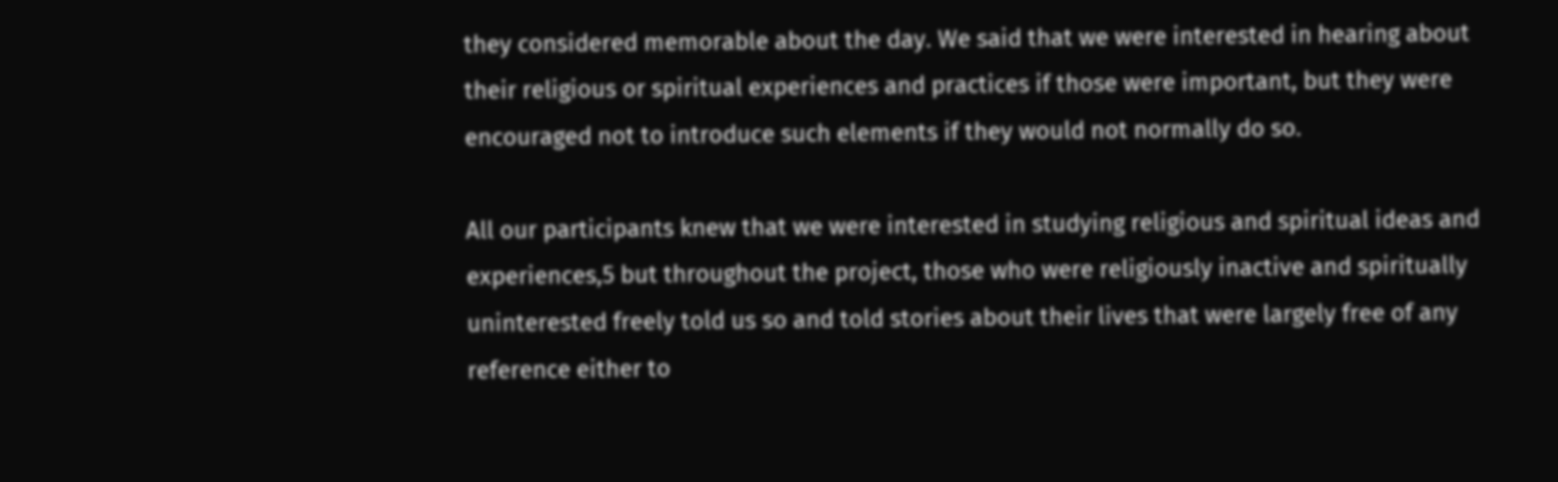they considered memorable about the day. We said that we were interested in hearing about their religious or spiritual experiences and practices if those were important, but they were encouraged not to introduce such elements if they would not normally do so.

All our participants knew that we were interested in studying religious and spiritual ideas and experiences,5 but throughout the project, those who were religiously inactive and spiritually uninterested freely told us so and told stories about their lives that were largely free of any reference either to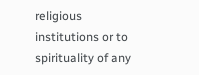religious institutions or to spirituality of any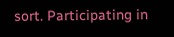sort. Participating in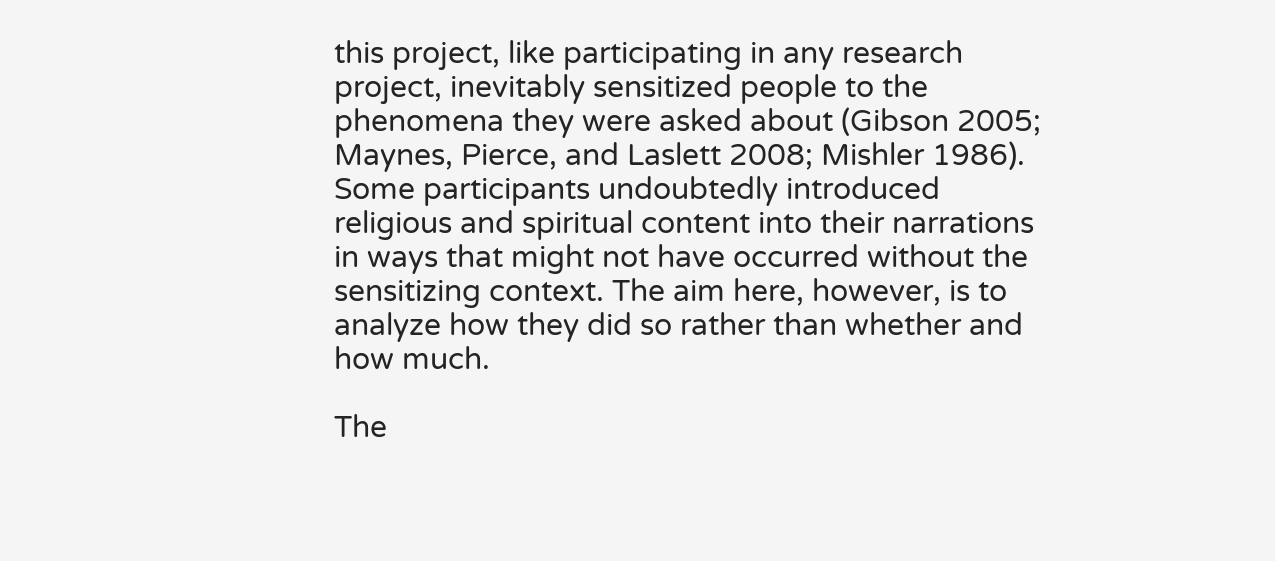this project, like participating in any research project, inevitably sensitized people to the phenomena they were asked about (Gibson 2005; Maynes, Pierce, and Laslett 2008; Mishler 1986). Some participants undoubtedly introduced religious and spiritual content into their narrations in ways that might not have occurred without the sensitizing context. The aim here, however, is to analyze how they did so rather than whether and how much.

The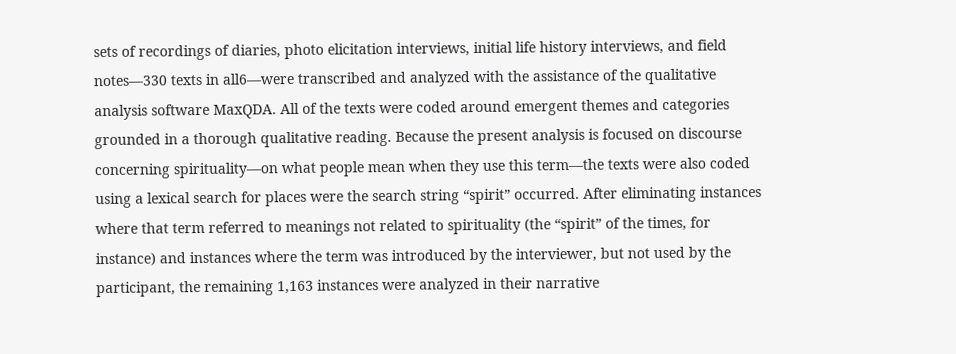sets of recordings of diaries, photo elicitation interviews, initial life history interviews, and field notes—330 texts in all6—were transcribed and analyzed with the assistance of the qualitative analysis software MaxQDA. All of the texts were coded around emergent themes and categories grounded in a thorough qualitative reading. Because the present analysis is focused on discourse concerning spirituality—on what people mean when they use this term—the texts were also coded using a lexical search for places were the search string “spirit” occurred. After eliminating instances where that term referred to meanings not related to spirituality (the “spirit” of the times, for instance) and instances where the term was introduced by the interviewer, but not used by the participant, the remaining 1,163 instances were analyzed in their narrative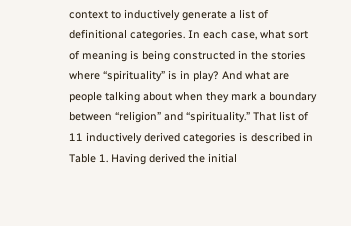context to inductively generate a list of definitional categories. In each case, what sort of meaning is being constructed in the stories where “spirituality” is in play? And what are people talking about when they mark a boundary between “religion” and “spirituality.” That list of 11 inductively derived categories is described in Table 1. Having derived the initial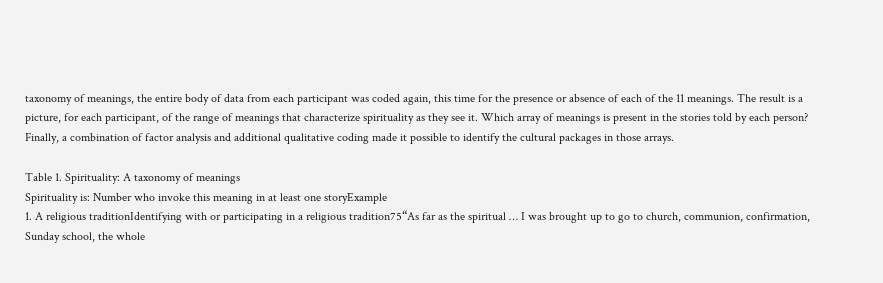taxonomy of meanings, the entire body of data from each participant was coded again, this time for the presence or absence of each of the 11 meanings. The result is a picture, for each participant, of the range of meanings that characterize spirituality as they see it. Which array of meanings is present in the stories told by each person? Finally, a combination of factor analysis and additional qualitative coding made it possible to identify the cultural packages in those arrays.

Table 1. Spirituality: A taxonomy of meanings
Spirituality is: Number who invoke this meaning in at least one storyExample
1. A religious traditionIdentifying with or participating in a religious tradition75“As far as the spiritual … I was brought up to go to church, communion, confirmation, Sunday school, the whole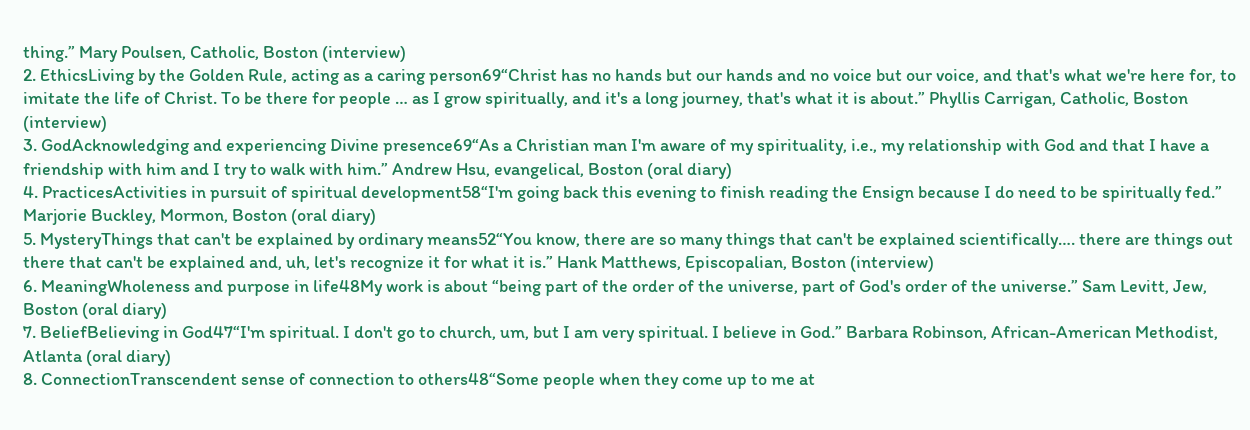thing.” Mary Poulsen, Catholic, Boston (interview)
2. EthicsLiving by the Golden Rule, acting as a caring person69“Christ has no hands but our hands and no voice but our voice, and that's what we're here for, to imitate the life of Christ. To be there for people … as I grow spiritually, and it's a long journey, that's what it is about.” Phyllis Carrigan, Catholic, Boston (interview)
3. GodAcknowledging and experiencing Divine presence69“As a Christian man I'm aware of my spirituality, i.e., my relationship with God and that I have a friendship with him and I try to walk with him.” Andrew Hsu, evangelical, Boston (oral diary)
4. PracticesActivities in pursuit of spiritual development58“I'm going back this evening to finish reading the Ensign because I do need to be spiritually fed.” Marjorie Buckley, Mormon, Boston (oral diary)
5. MysteryThings that can't be explained by ordinary means52“You know, there are so many things that can't be explained scientifically…. there are things out there that can't be explained and, uh, let's recognize it for what it is.” Hank Matthews, Episcopalian, Boston (interview)
6. MeaningWholeness and purpose in life48My work is about “being part of the order of the universe, part of God's order of the universe.” Sam Levitt, Jew, Boston (oral diary)
7. BeliefBelieving in God47“I'm spiritual. I don't go to church, um, but I am very spiritual. I believe in God.” Barbara Robinson, African-American Methodist, Atlanta (oral diary)
8. ConnectionTranscendent sense of connection to others48“Some people when they come up to me at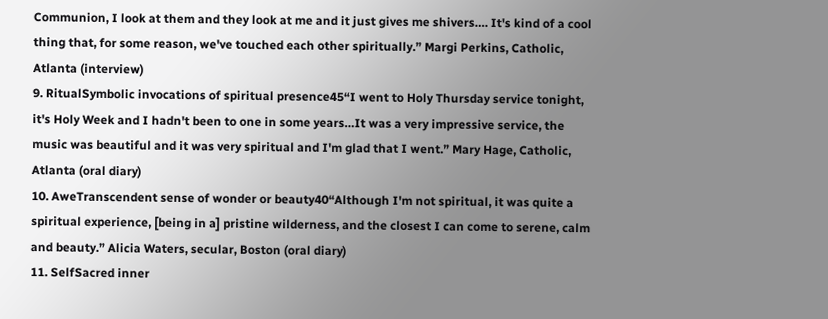Communion, I look at them and they look at me and it just gives me shivers…. It's kind of a cool thing that, for some reason, we've touched each other spiritually.” Margi Perkins, Catholic, Atlanta (interview)
9. RitualSymbolic invocations of spiritual presence45“I went to Holy Thursday service tonight, it's Holy Week and I hadn't been to one in some years…It was a very impressive service, the music was beautiful and it was very spiritual and I'm glad that I went.” Mary Hage, Catholic, Atlanta (oral diary)
10. AweTranscendent sense of wonder or beauty40“Although I'm not spiritual, it was quite a spiritual experience, [being in a] pristine wilderness, and the closest I can come to serene, calm and beauty.” Alicia Waters, secular, Boston (oral diary)
11. SelfSacred inner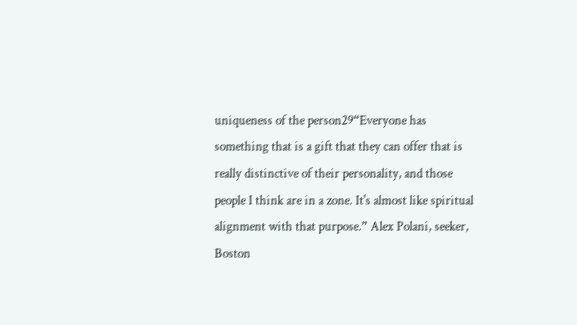uniqueness of the person29“Everyone has something that is a gift that they can offer that is really distinctive of their personality, and those people I think are in a zone. It's almost like spiritual alignment with that purpose.” Alex Polani, seeker, Boston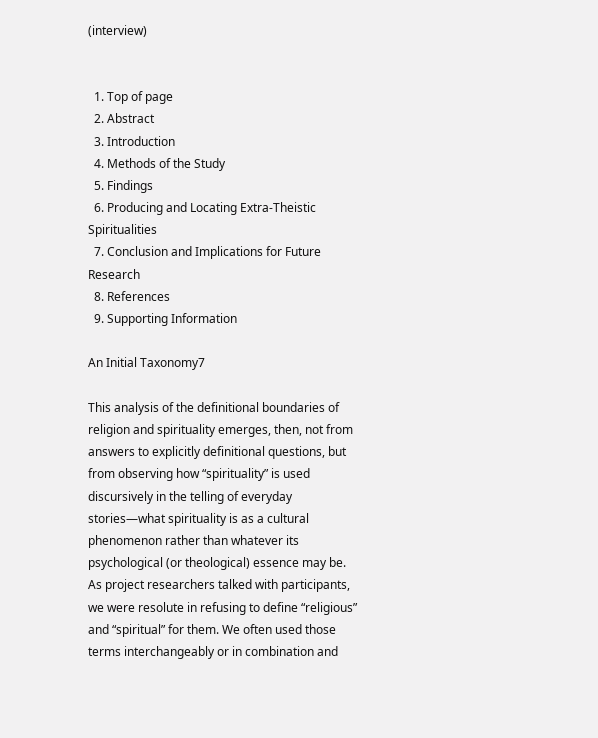(interview)


  1. Top of page
  2. Abstract
  3. Introduction
  4. Methods of the Study
  5. Findings
  6. Producing and Locating Extra-Theistic Spiritualities
  7. Conclusion and Implications for Future Research
  8. References
  9. Supporting Information

An Initial Taxonomy7

This analysis of the definitional boundaries of religion and spirituality emerges, then, not from answers to explicitly definitional questions, but from observing how “spirituality” is used discursively in the telling of everyday stories—what spirituality is as a cultural phenomenon rather than whatever its psychological (or theological) essence may be. As project researchers talked with participants, we were resolute in refusing to define “religious” and “spiritual” for them. We often used those terms interchangeably or in combination and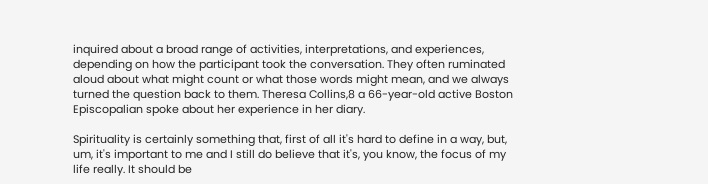inquired about a broad range of activities, interpretations, and experiences, depending on how the participant took the conversation. They often ruminated aloud about what might count or what those words might mean, and we always turned the question back to them. Theresa Collins,8 a 66-year-old active Boston Episcopalian spoke about her experience in her diary.

Spirituality is certainly something that, first of all it's hard to define in a way, but, um, it's important to me and I still do believe that it's, you know, the focus of my life really. It should be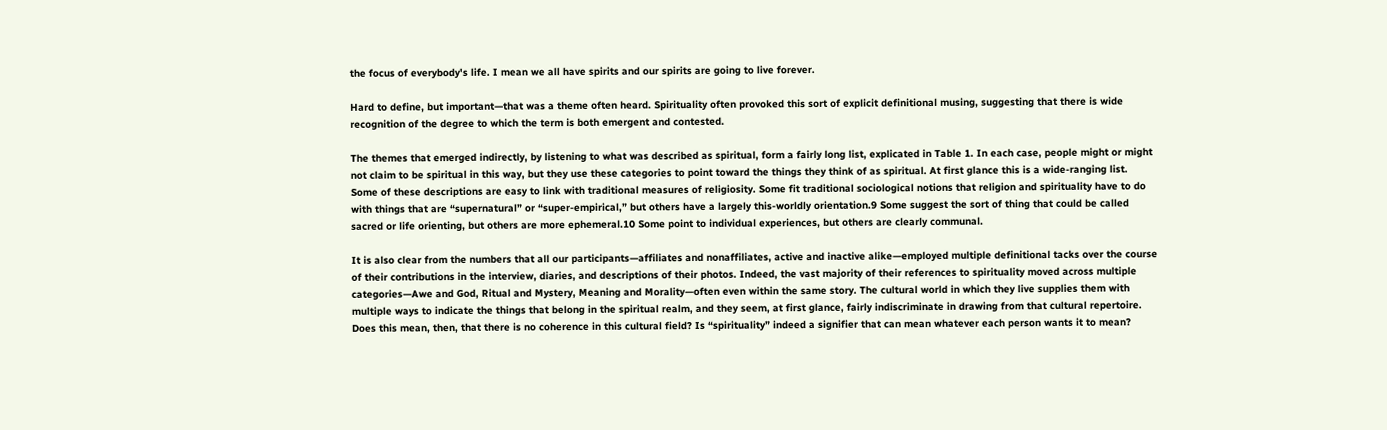the focus of everybody's life. I mean we all have spirits and our spirits are going to live forever.

Hard to define, but important—that was a theme often heard. Spirituality often provoked this sort of explicit definitional musing, suggesting that there is wide recognition of the degree to which the term is both emergent and contested.

The themes that emerged indirectly, by listening to what was described as spiritual, form a fairly long list, explicated in Table 1. In each case, people might or might not claim to be spiritual in this way, but they use these categories to point toward the things they think of as spiritual. At first glance this is a wide-ranging list. Some of these descriptions are easy to link with traditional measures of religiosity. Some fit traditional sociological notions that religion and spirituality have to do with things that are “supernatural” or “super-empirical,” but others have a largely this-worldly orientation.9 Some suggest the sort of thing that could be called sacred or life orienting, but others are more ephemeral.10 Some point to individual experiences, but others are clearly communal.

It is also clear from the numbers that all our participants—affiliates and nonaffiliates, active and inactive alike—employed multiple definitional tacks over the course of their contributions in the interview, diaries, and descriptions of their photos. Indeed, the vast majority of their references to spirituality moved across multiple categories—Awe and God, Ritual and Mystery, Meaning and Morality—often even within the same story. The cultural world in which they live supplies them with multiple ways to indicate the things that belong in the spiritual realm, and they seem, at first glance, fairly indiscriminate in drawing from that cultural repertoire. Does this mean, then, that there is no coherence in this cultural field? Is “spirituality” indeed a signifier that can mean whatever each person wants it to mean?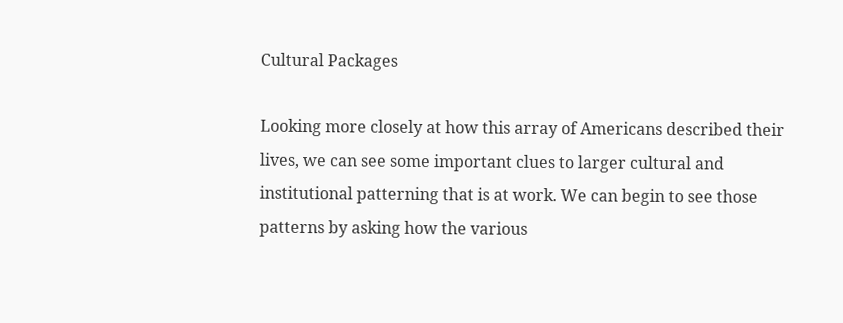Cultural Packages

Looking more closely at how this array of Americans described their lives, we can see some important clues to larger cultural and institutional patterning that is at work. We can begin to see those patterns by asking how the various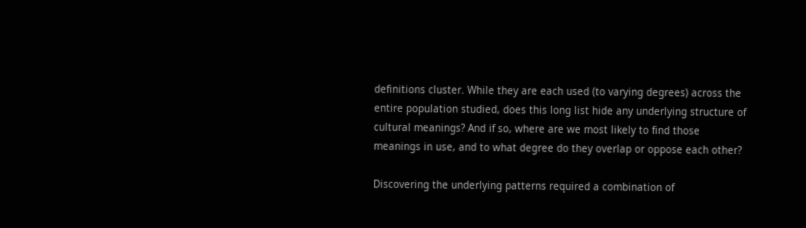definitions cluster. While they are each used (to varying degrees) across the entire population studied, does this long list hide any underlying structure of cultural meanings? And if so, where are we most likely to find those meanings in use, and to what degree do they overlap or oppose each other?

Discovering the underlying patterns required a combination of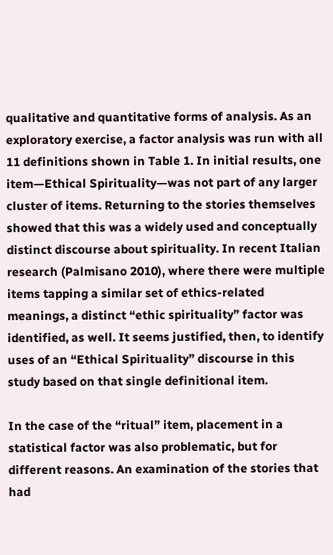qualitative and quantitative forms of analysis. As an exploratory exercise, a factor analysis was run with all 11 definitions shown in Table 1. In initial results, one item—Ethical Spirituality—was not part of any larger cluster of items. Returning to the stories themselves showed that this was a widely used and conceptually distinct discourse about spirituality. In recent Italian research (Palmisano 2010), where there were multiple items tapping a similar set of ethics-related meanings, a distinct “ethic spirituality” factor was identified, as well. It seems justified, then, to identify uses of an “Ethical Spirituality” discourse in this study based on that single definitional item.

In the case of the “ritual” item, placement in a statistical factor was also problematic, but for different reasons. An examination of the stories that had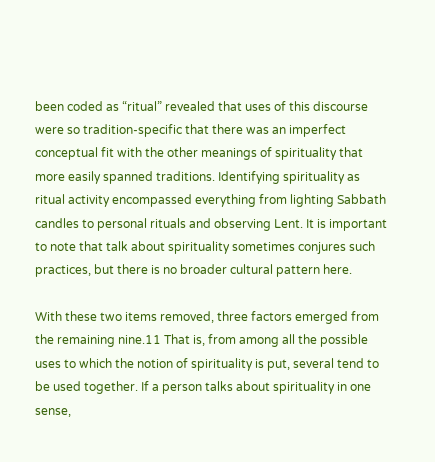been coded as “ritual” revealed that uses of this discourse were so tradition-specific that there was an imperfect conceptual fit with the other meanings of spirituality that more easily spanned traditions. Identifying spirituality as ritual activity encompassed everything from lighting Sabbath candles to personal rituals and observing Lent. It is important to note that talk about spirituality sometimes conjures such practices, but there is no broader cultural pattern here.

With these two items removed, three factors emerged from the remaining nine.11 That is, from among all the possible uses to which the notion of spirituality is put, several tend to be used together. If a person talks about spirituality in one sense,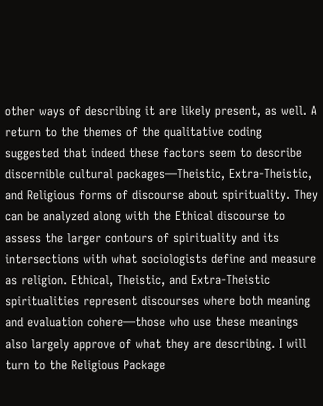other ways of describing it are likely present, as well. A return to the themes of the qualitative coding suggested that indeed these factors seem to describe discernible cultural packages—Theistic, Extra-Theistic, and Religious forms of discourse about spirituality. They can be analyzed along with the Ethical discourse to assess the larger contours of spirituality and its intersections with what sociologists define and measure as religion. Ethical, Theistic, and Extra-Theistic spiritualities represent discourses where both meaning and evaluation cohere—those who use these meanings also largely approve of what they are describing. I will turn to the Religious Package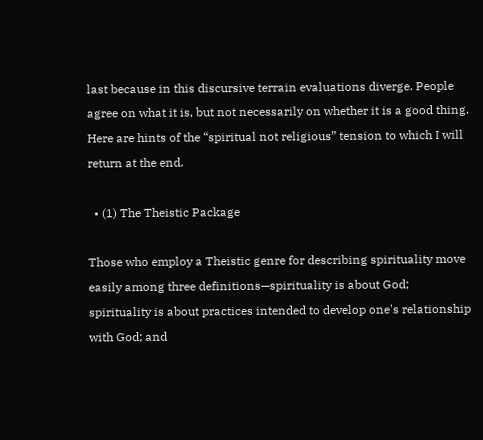last because in this discursive terrain evaluations diverge. People agree on what it is, but not necessarily on whether it is a good thing. Here are hints of the “spiritual not religious” tension to which I will return at the end.

  • (1) The Theistic Package

Those who employ a Theistic genre for describing spirituality move easily among three definitions—spirituality is about God; spirituality is about practices intended to develop one's relationship with God; and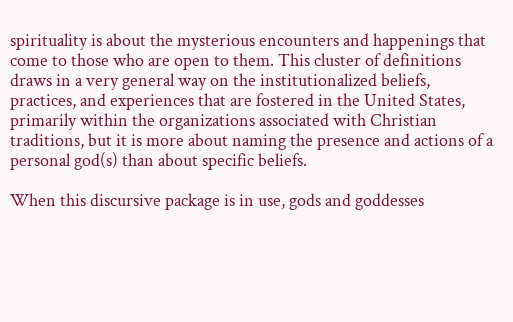spirituality is about the mysterious encounters and happenings that come to those who are open to them. This cluster of definitions draws in a very general way on the institutionalized beliefs, practices, and experiences that are fostered in the United States, primarily within the organizations associated with Christian traditions, but it is more about naming the presence and actions of a personal god(s) than about specific beliefs.

When this discursive package is in use, gods and goddesses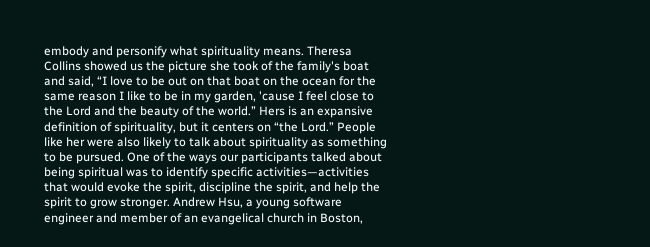embody and personify what spirituality means. Theresa Collins showed us the picture she took of the family's boat and said, “I love to be out on that boat on the ocean for the same reason I like to be in my garden, 'cause I feel close to the Lord and the beauty of the world.” Hers is an expansive definition of spirituality, but it centers on “the Lord.” People like her were also likely to talk about spirituality as something to be pursued. One of the ways our participants talked about being spiritual was to identify specific activities—activities that would evoke the spirit, discipline the spirit, and help the spirit to grow stronger. Andrew Hsu, a young software engineer and member of an evangelical church in Boston,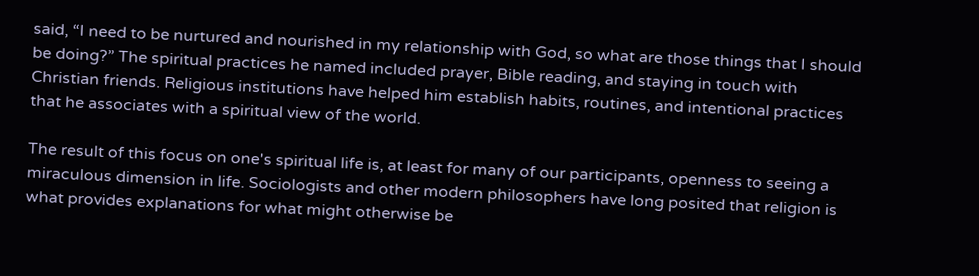said, “I need to be nurtured and nourished in my relationship with God, so what are those things that I should be doing?” The spiritual practices he named included prayer, Bible reading, and staying in touch with Christian friends. Religious institutions have helped him establish habits, routines, and intentional practices that he associates with a spiritual view of the world.

The result of this focus on one's spiritual life is, at least for many of our participants, openness to seeing a miraculous dimension in life. Sociologists and other modern philosophers have long posited that religion is what provides explanations for what might otherwise be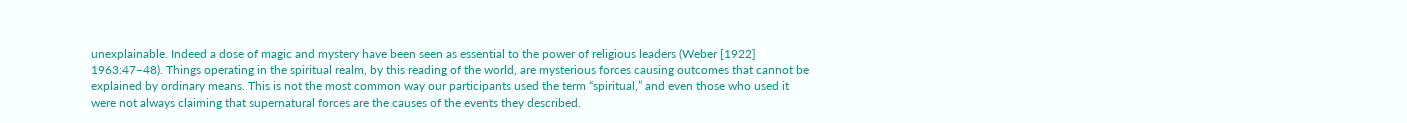unexplainable. Indeed a dose of magic and mystery have been seen as essential to the power of religious leaders (Weber [1922] 1963:47–48). Things operating in the spiritual realm, by this reading of the world, are mysterious forces causing outcomes that cannot be explained by ordinary means. This is not the most common way our participants used the term “spiritual,” and even those who used it were not always claiming that supernatural forces are the causes of the events they described.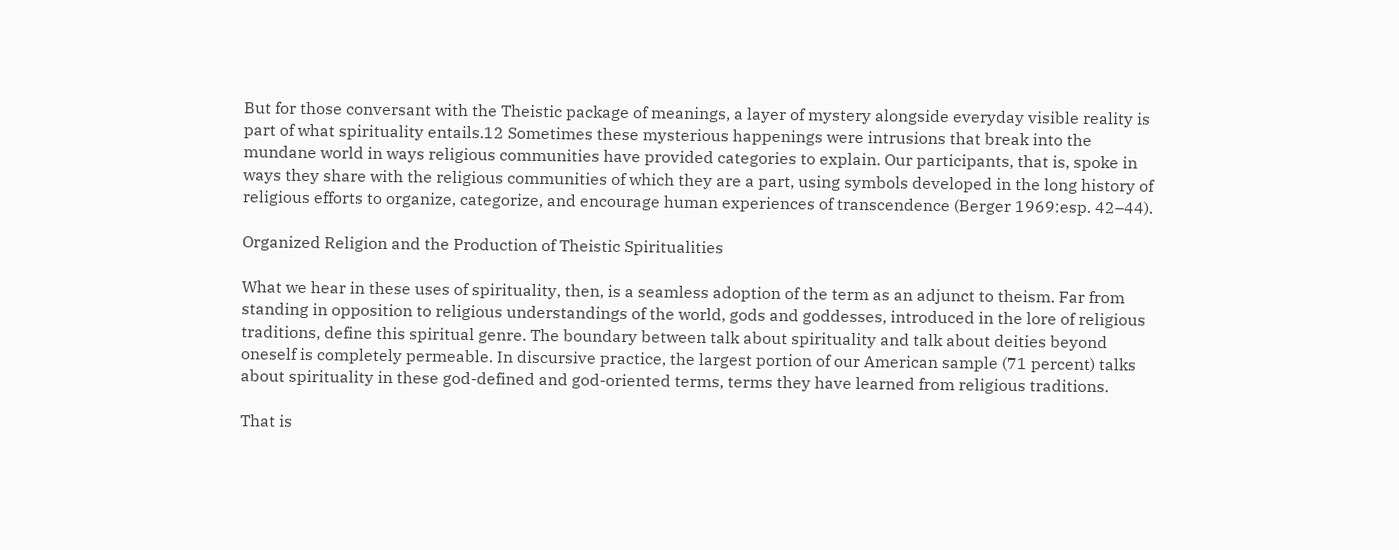But for those conversant with the Theistic package of meanings, a layer of mystery alongside everyday visible reality is part of what spirituality entails.12 Sometimes these mysterious happenings were intrusions that break into the mundane world in ways religious communities have provided categories to explain. Our participants, that is, spoke in ways they share with the religious communities of which they are a part, using symbols developed in the long history of religious efforts to organize, categorize, and encourage human experiences of transcendence (Berger 1969:esp. 42–44).

Organized Religion and the Production of Theistic Spiritualities

What we hear in these uses of spirituality, then, is a seamless adoption of the term as an adjunct to theism. Far from standing in opposition to religious understandings of the world, gods and goddesses, introduced in the lore of religious traditions, define this spiritual genre. The boundary between talk about spirituality and talk about deities beyond oneself is completely permeable. In discursive practice, the largest portion of our American sample (71 percent) talks about spirituality in these god-defined and god-oriented terms, terms they have learned from religious traditions.

That is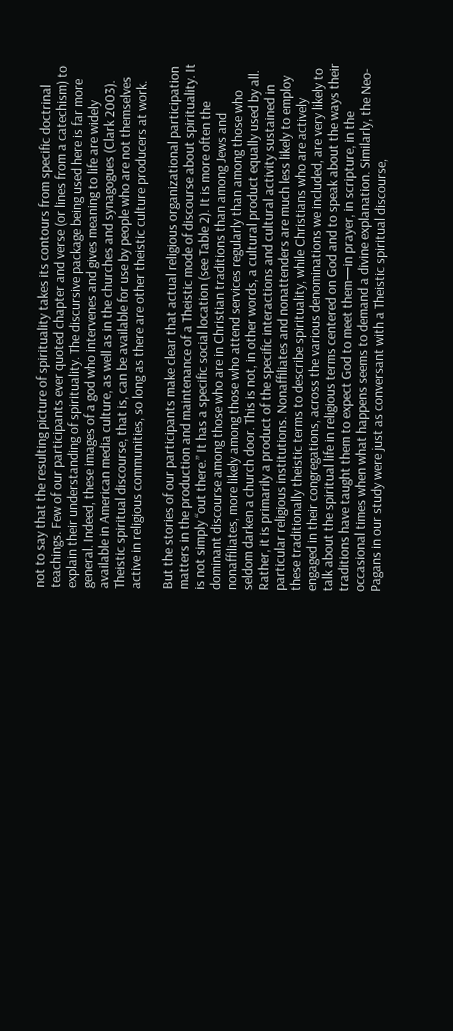not to say that the resulting picture of spirituality takes its contours from specific doctrinal teachings. Few of our participants ever quoted chapter and verse (or lines from a catechism) to explain their understanding of spirituality. The discursive package being used here is far more general. Indeed, these images of a god who intervenes and gives meaning to life are widely available in American media culture, as well as in the churches and synagogues (Clark 2003). Theistic spiritual discourse, that is, can be available for use by people who are not themselves active in religious communities, so long as there are other theistic culture producers at work.

But the stories of our participants make clear that actual religious organizational participation matters in the production and maintenance of a Theistic mode of discourse about spirituality. It is not simply “out there.” It has a specific social location (see Table 2). It is more often the dominant discourse among those who are in Christian traditions than among Jews and nonaffiliates, more likely among those who attend services regularly than among those who seldom darken a church door. This is not, in other words, a cultural product equally used by all. Rather, it is primarily a product of the specific interactions and cultural activity sustained in particular religious institutions. Nonaffiliates and nonattenders are much less likely to employ these traditionally theistic terms to describe spirituality, while Christians who are actively engaged in their congregations, across the various denominations we included, are very likely to talk about the spiritual life in religious terms centered on God and to speak about the ways their traditions have taught them to expect God to meet them—in prayer, in scripture, in the occasional times when what happens seems to demand a divine explanation. Similarly, the Neo-Pagans in our study were just as conversant with a Theistic spiritual discourse,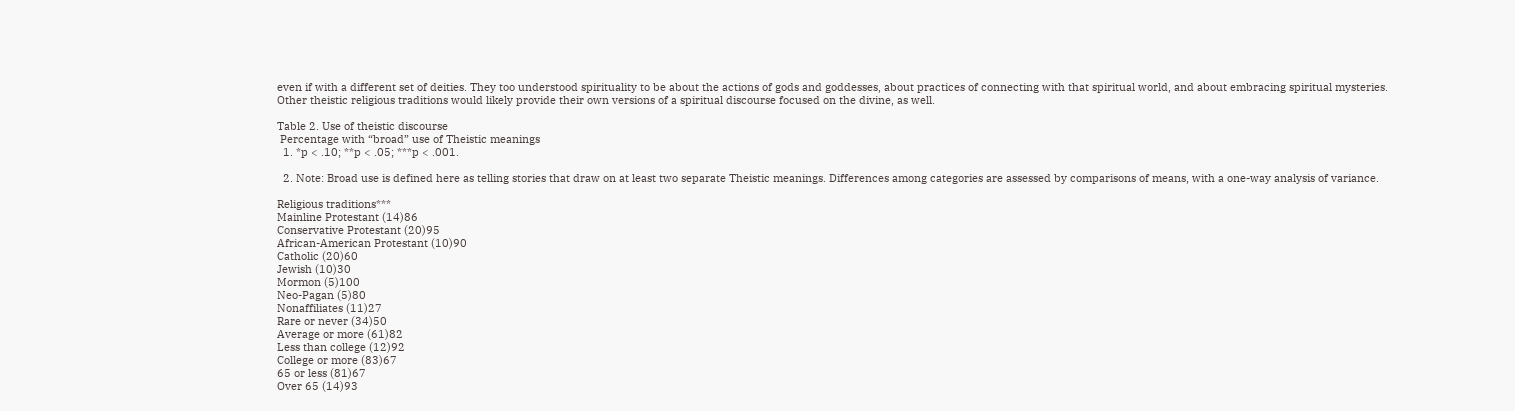even if with a different set of deities. They too understood spirituality to be about the actions of gods and goddesses, about practices of connecting with that spiritual world, and about embracing spiritual mysteries. Other theistic religious traditions would likely provide their own versions of a spiritual discourse focused on the divine, as well.

Table 2. Use of theistic discourse
 Percentage with “broad” use of Theistic meanings
  1. *p < .10; **p < .05; ***p < .001.

  2. Note: Broad use is defined here as telling stories that draw on at least two separate Theistic meanings. Differences among categories are assessed by comparisons of means, with a one-way analysis of variance.

Religious traditions***
Mainline Protestant (14)86
Conservative Protestant (20)95
African-American Protestant (10)90
Catholic (20)60
Jewish (10)30
Mormon (5)100
Neo-Pagan (5)80
Nonaffiliates (11)27
Rare or never (34)50
Average or more (61)82
Less than college (12)92
College or more (83)67
65 or less (81)67
Over 65 (14)93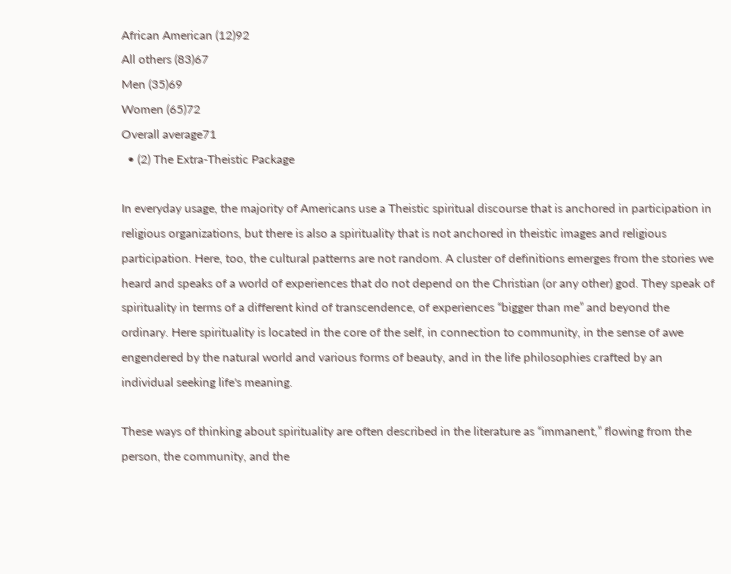African American (12)92
All others (83)67
Men (35)69
Women (65)72
Overall average71
  • (2) The Extra-Theistic Package

In everyday usage, the majority of Americans use a Theistic spiritual discourse that is anchored in participation in religious organizations, but there is also a spirituality that is not anchored in theistic images and religious participation. Here, too, the cultural patterns are not random. A cluster of definitions emerges from the stories we heard and speaks of a world of experiences that do not depend on the Christian (or any other) god. They speak of spirituality in terms of a different kind of transcendence, of experiences “bigger than me” and beyond the ordinary. Here spirituality is located in the core of the self, in connection to community, in the sense of awe engendered by the natural world and various forms of beauty, and in the life philosophies crafted by an individual seeking life's meaning.

These ways of thinking about spirituality are often described in the literature as “immanent,” flowing from the person, the community, and the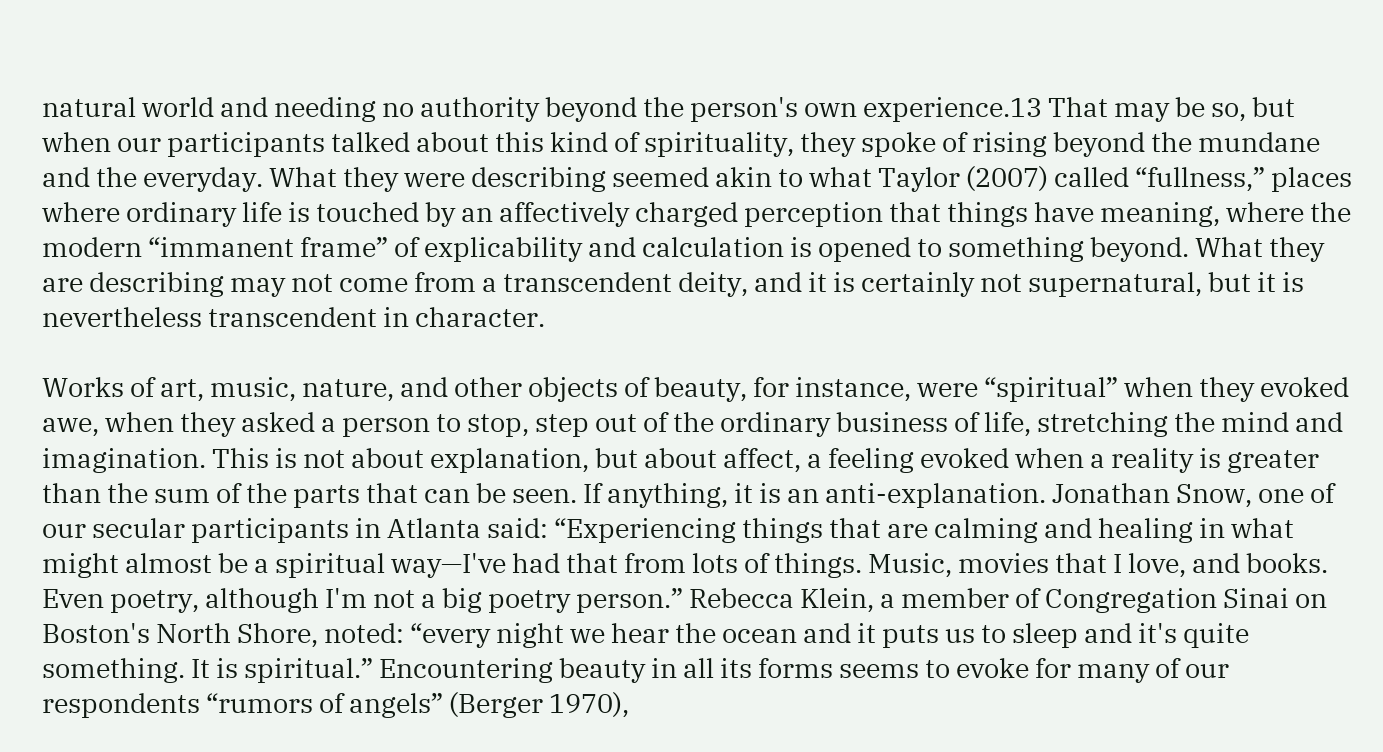natural world and needing no authority beyond the person's own experience.13 That may be so, but when our participants talked about this kind of spirituality, they spoke of rising beyond the mundane and the everyday. What they were describing seemed akin to what Taylor (2007) called “fullness,” places where ordinary life is touched by an affectively charged perception that things have meaning, where the modern “immanent frame” of explicability and calculation is opened to something beyond. What they are describing may not come from a transcendent deity, and it is certainly not supernatural, but it is nevertheless transcendent in character.

Works of art, music, nature, and other objects of beauty, for instance, were “spiritual” when they evoked awe, when they asked a person to stop, step out of the ordinary business of life, stretching the mind and imagination. This is not about explanation, but about affect, a feeling evoked when a reality is greater than the sum of the parts that can be seen. If anything, it is an anti-explanation. Jonathan Snow, one of our secular participants in Atlanta said: “Experiencing things that are calming and healing in what might almost be a spiritual way—I've had that from lots of things. Music, movies that I love, and books. Even poetry, although I'm not a big poetry person.” Rebecca Klein, a member of Congregation Sinai on Boston's North Shore, noted: “every night we hear the ocean and it puts us to sleep and it's quite something. It is spiritual.” Encountering beauty in all its forms seems to evoke for many of our respondents “rumors of angels” (Berger 1970),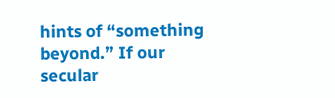hints of “something beyond.” If our secular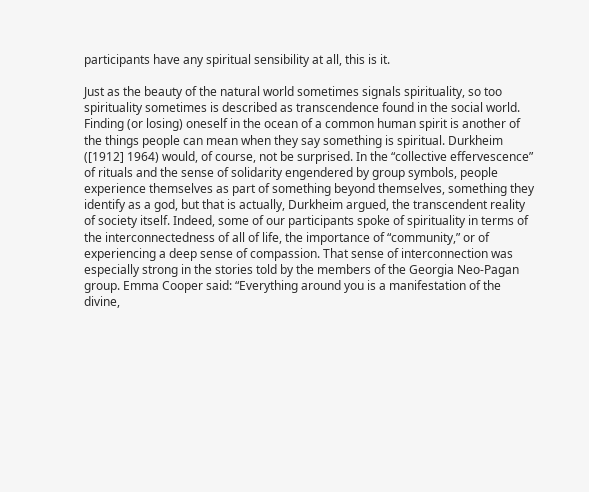participants have any spiritual sensibility at all, this is it.

Just as the beauty of the natural world sometimes signals spirituality, so too spirituality sometimes is described as transcendence found in the social world. Finding (or losing) oneself in the ocean of a common human spirit is another of the things people can mean when they say something is spiritual. Durkheim ([1912] 1964) would, of course, not be surprised. In the “collective effervescence” of rituals and the sense of solidarity engendered by group symbols, people experience themselves as part of something beyond themselves, something they identify as a god, but that is actually, Durkheim argued, the transcendent reality of society itself. Indeed, some of our participants spoke of spirituality in terms of the interconnectedness of all of life, the importance of “community,” or of experiencing a deep sense of compassion. That sense of interconnection was especially strong in the stories told by the members of the Georgia Neo-Pagan group. Emma Cooper said: “Everything around you is a manifestation of the divine,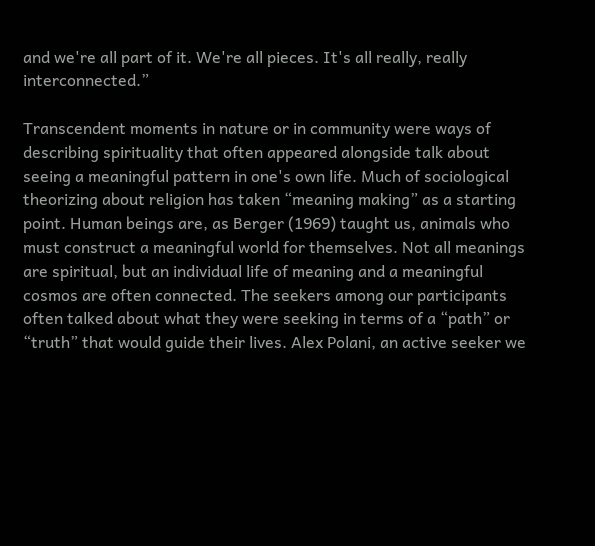and we're all part of it. We're all pieces. It's all really, really interconnected.”

Transcendent moments in nature or in community were ways of describing spirituality that often appeared alongside talk about seeing a meaningful pattern in one's own life. Much of sociological theorizing about religion has taken “meaning making” as a starting point. Human beings are, as Berger (1969) taught us, animals who must construct a meaningful world for themselves. Not all meanings are spiritual, but an individual life of meaning and a meaningful cosmos are often connected. The seekers among our participants often talked about what they were seeking in terms of a “path” or “truth” that would guide their lives. Alex Polani, an active seeker we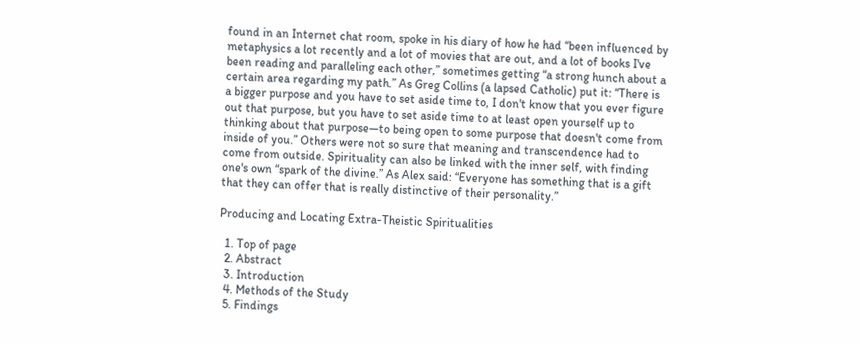found in an Internet chat room, spoke in his diary of how he had “been influenced by metaphysics a lot recently and a lot of movies that are out, and a lot of books I've been reading and paralleling each other,” sometimes getting “a strong hunch about a certain area regarding my path.” As Greg Collins (a lapsed Catholic) put it: “There is a bigger purpose and you have to set aside time to, I don't know that you ever figure out that purpose, but you have to set aside time to at least open yourself up to thinking about that purpose—to being open to some purpose that doesn't come from inside of you.” Others were not so sure that meaning and transcendence had to come from outside. Spirituality can also be linked with the inner self, with finding one's own “spark of the divine.” As Alex said: “Everyone has something that is a gift that they can offer that is really distinctive of their personality.”

Producing and Locating Extra-Theistic Spiritualities

  1. Top of page
  2. Abstract
  3. Introduction
  4. Methods of the Study
  5. Findings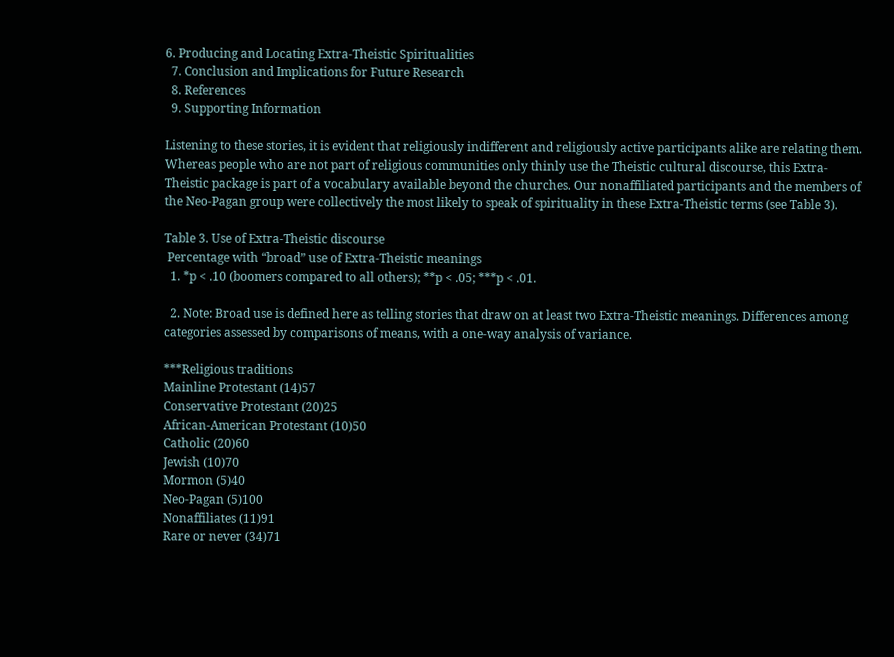6. Producing and Locating Extra-Theistic Spiritualities
  7. Conclusion and Implications for Future Research
  8. References
  9. Supporting Information

Listening to these stories, it is evident that religiously indifferent and religiously active participants alike are relating them. Whereas people who are not part of religious communities only thinly use the Theistic cultural discourse, this Extra-Theistic package is part of a vocabulary available beyond the churches. Our nonaffiliated participants and the members of the Neo-Pagan group were collectively the most likely to speak of spirituality in these Extra-Theistic terms (see Table 3).

Table 3. Use of Extra-Theistic discourse
 Percentage with “broad” use of Extra-Theistic meanings
  1. *p < .10 (boomers compared to all others); **p < .05; ***p < .01.

  2. Note: Broad use is defined here as telling stories that draw on at least two Extra-Theistic meanings. Differences among categories assessed by comparisons of means, with a one-way analysis of variance.

***Religious traditions
Mainline Protestant (14)57
Conservative Protestant (20)25
African-American Protestant (10)50
Catholic (20)60
Jewish (10)70
Mormon (5)40
Neo-Pagan (5)100
Nonaffiliates (11)91
Rare or never (34)71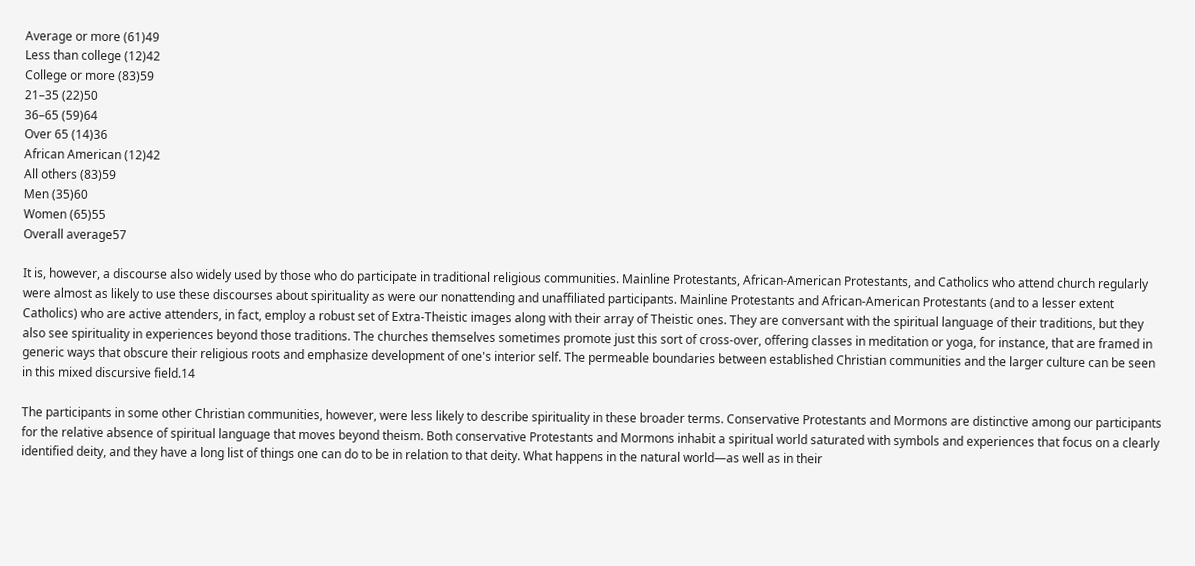Average or more (61)49
Less than college (12)42
College or more (83)59
21–35 (22)50
36–65 (59)64
Over 65 (14)36
African American (12)42
All others (83)59
Men (35)60
Women (65)55
Overall average57

It is, however, a discourse also widely used by those who do participate in traditional religious communities. Mainline Protestants, African-American Protestants, and Catholics who attend church regularly were almost as likely to use these discourses about spirituality as were our nonattending and unaffiliated participants. Mainline Protestants and African-American Protestants (and to a lesser extent Catholics) who are active attenders, in fact, employ a robust set of Extra-Theistic images along with their array of Theistic ones. They are conversant with the spiritual language of their traditions, but they also see spirituality in experiences beyond those traditions. The churches themselves sometimes promote just this sort of cross-over, offering classes in meditation or yoga, for instance, that are framed in generic ways that obscure their religious roots and emphasize development of one's interior self. The permeable boundaries between established Christian communities and the larger culture can be seen in this mixed discursive field.14

The participants in some other Christian communities, however, were less likely to describe spirituality in these broader terms. Conservative Protestants and Mormons are distinctive among our participants for the relative absence of spiritual language that moves beyond theism. Both conservative Protestants and Mormons inhabit a spiritual world saturated with symbols and experiences that focus on a clearly identified deity, and they have a long list of things one can do to be in relation to that deity. What happens in the natural world—as well as in their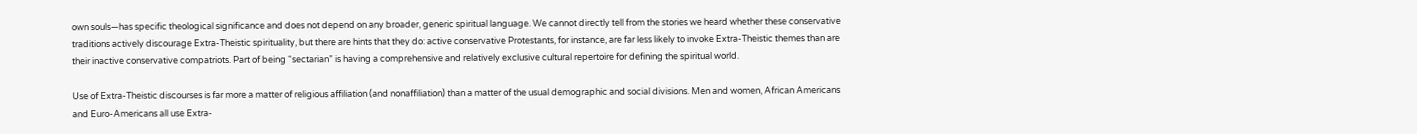own souls—has specific theological significance and does not depend on any broader, generic spiritual language. We cannot directly tell from the stories we heard whether these conservative traditions actively discourage Extra-Theistic spirituality, but there are hints that they do: active conservative Protestants, for instance, are far less likely to invoke Extra-Theistic themes than are their inactive conservative compatriots. Part of being “sectarian” is having a comprehensive and relatively exclusive cultural repertoire for defining the spiritual world.

Use of Extra-Theistic discourses is far more a matter of religious affiliation (and nonaffiliation) than a matter of the usual demographic and social divisions. Men and women, African Americans and Euro-Americans all use Extra-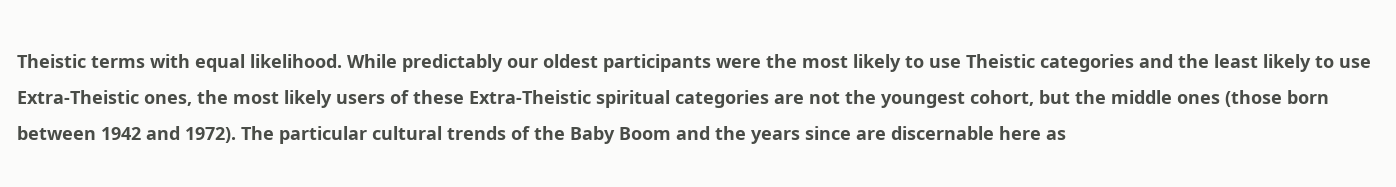Theistic terms with equal likelihood. While predictably our oldest participants were the most likely to use Theistic categories and the least likely to use Extra-Theistic ones, the most likely users of these Extra-Theistic spiritual categories are not the youngest cohort, but the middle ones (those born between 1942 and 1972). The particular cultural trends of the Baby Boom and the years since are discernable here as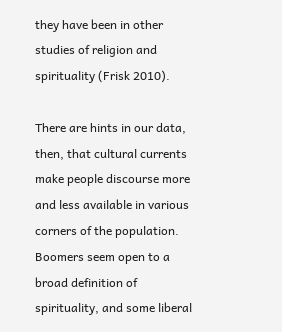they have been in other studies of religion and spirituality (Frisk 2010).

There are hints in our data, then, that cultural currents make people discourse more and less available in various corners of the population. Boomers seem open to a broad definition of spirituality, and some liberal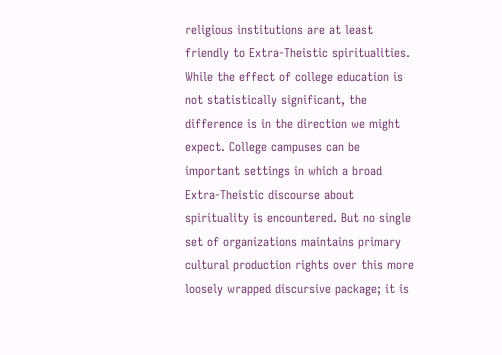religious institutions are at least friendly to Extra-Theistic spiritualities. While the effect of college education is not statistically significant, the difference is in the direction we might expect. College campuses can be important settings in which a broad Extra-Theistic discourse about spirituality is encountered. But no single set of organizations maintains primary cultural production rights over this more loosely wrapped discursive package; it is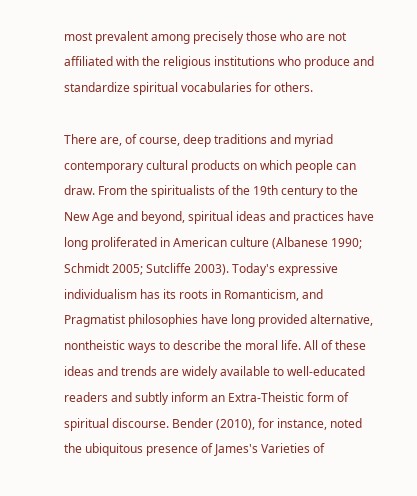most prevalent among precisely those who are not affiliated with the religious institutions who produce and standardize spiritual vocabularies for others.

There are, of course, deep traditions and myriad contemporary cultural products on which people can draw. From the spiritualists of the 19th century to the New Age and beyond, spiritual ideas and practices have long proliferated in American culture (Albanese 1990; Schmidt 2005; Sutcliffe 2003). Today's expressive individualism has its roots in Romanticism, and Pragmatist philosophies have long provided alternative, nontheistic ways to describe the moral life. All of these ideas and trends are widely available to well-educated readers and subtly inform an Extra-Theistic form of spiritual discourse. Bender (2010), for instance, noted the ubiquitous presence of James's Varieties of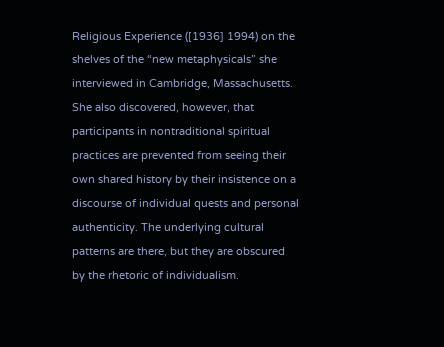Religious Experience ([1936] 1994) on the shelves of the “new metaphysicals” she interviewed in Cambridge, Massachusetts. She also discovered, however, that participants in nontraditional spiritual practices are prevented from seeing their own shared history by their insistence on a discourse of individual quests and personal authenticity. The underlying cultural patterns are there, but they are obscured by the rhetoric of individualism.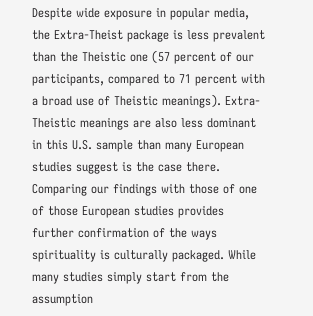Despite wide exposure in popular media, the Extra-Theist package is less prevalent than the Theistic one (57 percent of our participants, compared to 71 percent with a broad use of Theistic meanings). Extra-Theistic meanings are also less dominant in this U.S. sample than many European studies suggest is the case there. Comparing our findings with those of one of those European studies provides further confirmation of the ways spirituality is culturally packaged. While many studies simply start from the assumption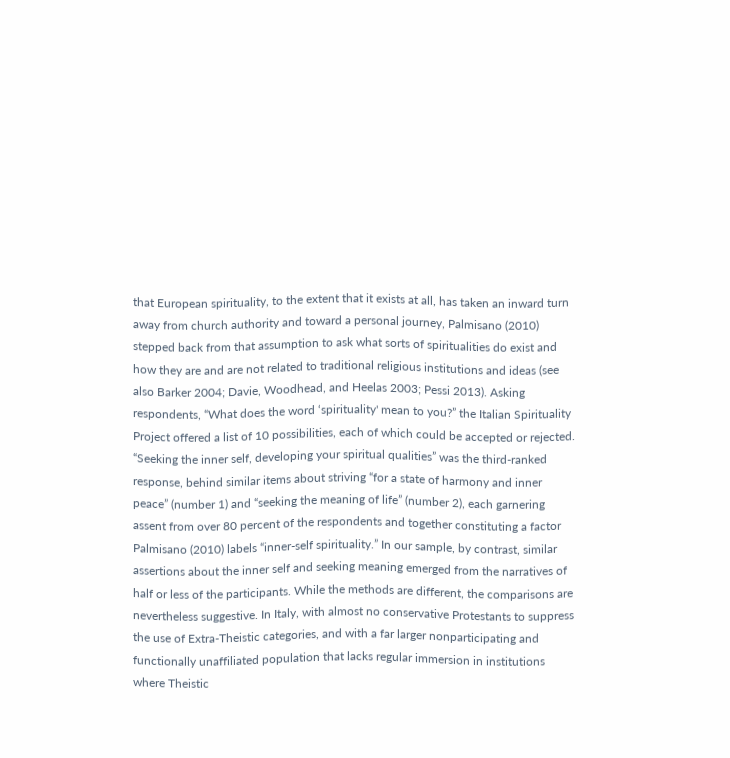that European spirituality, to the extent that it exists at all, has taken an inward turn away from church authority and toward a personal journey, Palmisano (2010) stepped back from that assumption to ask what sorts of spiritualities do exist and how they are and are not related to traditional religious institutions and ideas (see also Barker 2004; Davie, Woodhead, and Heelas 2003; Pessi 2013). Asking respondents, “What does the word ‘spirituality' mean to you?” the Italian Spirituality Project offered a list of 10 possibilities, each of which could be accepted or rejected. “Seeking the inner self, developing your spiritual qualities” was the third-ranked response, behind similar items about striving “for a state of harmony and inner peace” (number 1) and “seeking the meaning of life” (number 2), each garnering assent from over 80 percent of the respondents and together constituting a factor Palmisano (2010) labels “inner-self spirituality.” In our sample, by contrast, similar assertions about the inner self and seeking meaning emerged from the narratives of half or less of the participants. While the methods are different, the comparisons are nevertheless suggestive. In Italy, with almost no conservative Protestants to suppress the use of Extra-Theistic categories, and with a far larger nonparticipating and functionally unaffiliated population that lacks regular immersion in institutions where Theistic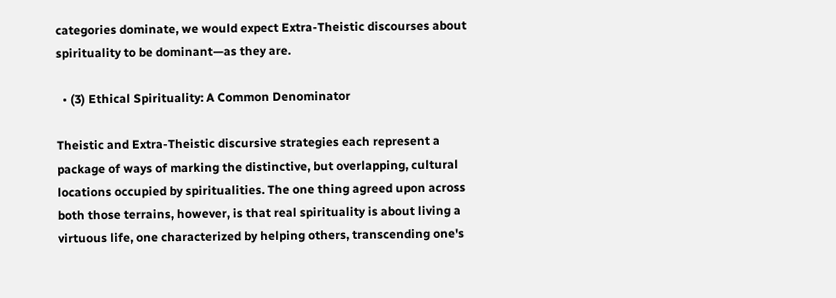categories dominate, we would expect Extra-Theistic discourses about spirituality to be dominant—as they are.

  • (3) Ethical Spirituality: A Common Denominator

Theistic and Extra-Theistic discursive strategies each represent a package of ways of marking the distinctive, but overlapping, cultural locations occupied by spiritualities. The one thing agreed upon across both those terrains, however, is that real spirituality is about living a virtuous life, one characterized by helping others, transcending one's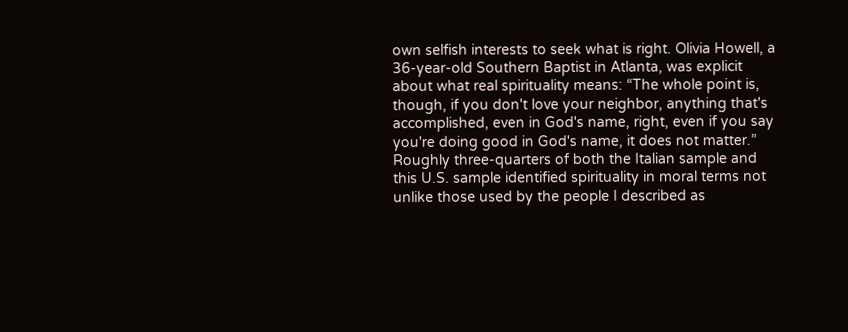own selfish interests to seek what is right. Olivia Howell, a 36-year-old Southern Baptist in Atlanta, was explicit about what real spirituality means: “The whole point is, though, if you don't love your neighbor, anything that's accomplished, even in God's name, right, even if you say you're doing good in God's name, it does not matter.” Roughly three-quarters of both the Italian sample and this U.S. sample identified spirituality in moral terms not unlike those used by the people I described as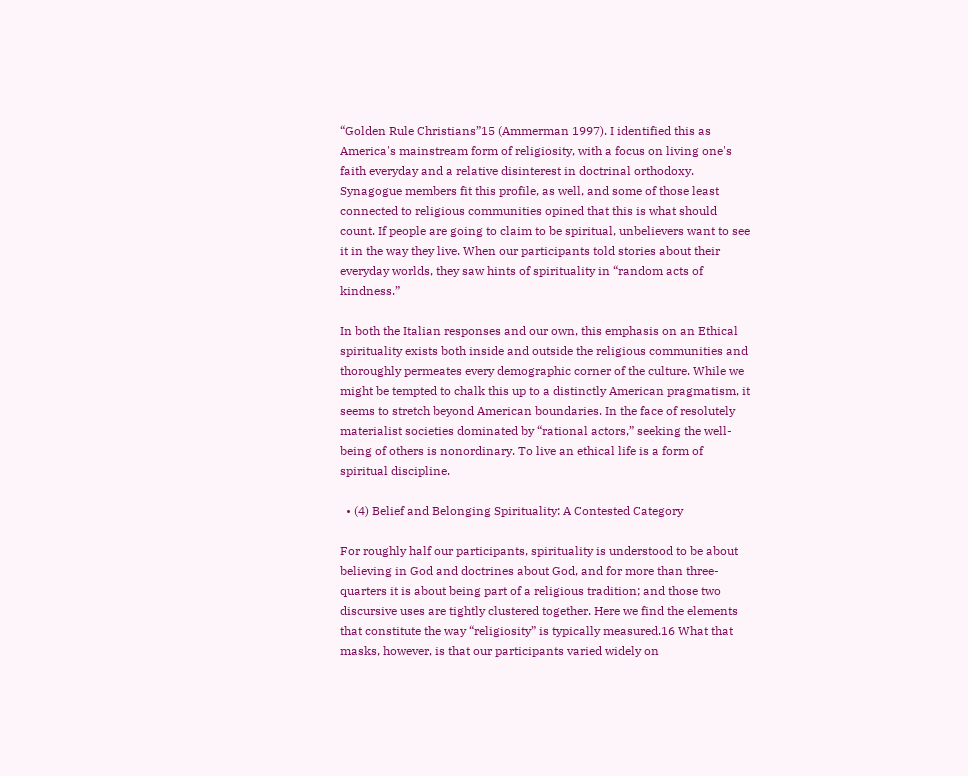“Golden Rule Christians”15 (Ammerman 1997). I identified this as America's mainstream form of religiosity, with a focus on living one's faith everyday and a relative disinterest in doctrinal orthodoxy. Synagogue members fit this profile, as well, and some of those least connected to religious communities opined that this is what should count. If people are going to claim to be spiritual, unbelievers want to see it in the way they live. When our participants told stories about their everyday worlds, they saw hints of spirituality in “random acts of kindness.”

In both the Italian responses and our own, this emphasis on an Ethical spirituality exists both inside and outside the religious communities and thoroughly permeates every demographic corner of the culture. While we might be tempted to chalk this up to a distinctly American pragmatism, it seems to stretch beyond American boundaries. In the face of resolutely materialist societies dominated by “rational actors,” seeking the well-being of others is nonordinary. To live an ethical life is a form of spiritual discipline.

  • (4) Belief and Belonging Spirituality: A Contested Category

For roughly half our participants, spirituality is understood to be about believing in God and doctrines about God, and for more than three-quarters it is about being part of a religious tradition; and those two discursive uses are tightly clustered together. Here we find the elements that constitute the way “religiosity” is typically measured.16 What that masks, however, is that our participants varied widely on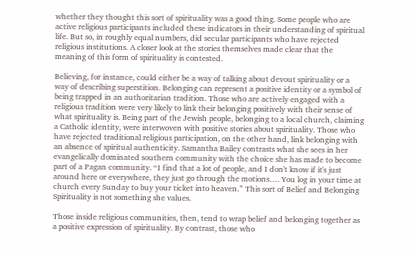whether they thought this sort of spirituality was a good thing. Some people who are active religious participants included these indicators in their understanding of spiritual life. But so, in roughly equal numbers, did secular participants who have rejected religious institutions. A closer look at the stories themselves made clear that the meaning of this form of spirituality is contested.

Believing, for instance, could either be a way of talking about devout spirituality or a way of describing superstition. Belonging can represent a positive identity or a symbol of being trapped in an authoritarian tradition. Those who are actively engaged with a religious tradition were very likely to link their belonging positively with their sense of what spirituality is. Being part of the Jewish people, belonging to a local church, claiming a Catholic identity, were interwoven with positive stories about spirituality. Those who have rejected traditional religious participation, on the other hand, link belonging with an absence of spiritual authenticity. Samantha Bailey contrasts what she sees in her evangelically dominated southern community with the choice she has made to become part of a Pagan community. “I find that a lot of people, and I don't know if it's just around here or everywhere, they just go through the motions…. You log in your time at church every Sunday to buy your ticket into heaven.” This sort of Belief and Belonging Spirituality is not something she values.

Those inside religious communities, then, tend to wrap belief and belonging together as a positive expression of spirituality. By contrast, those who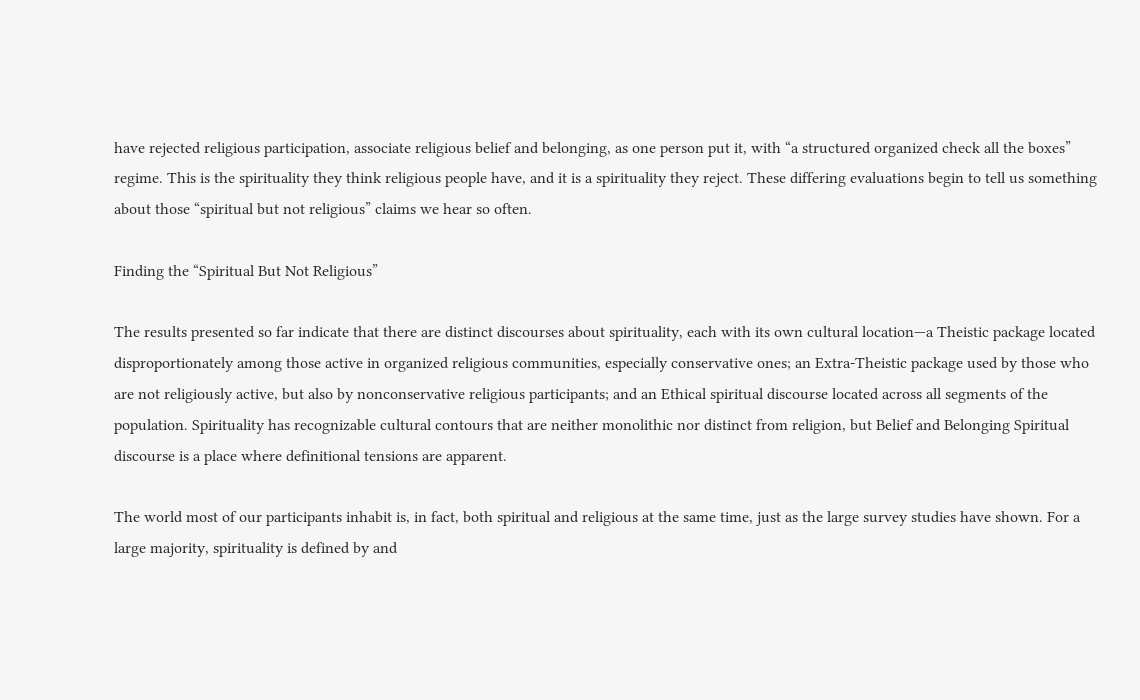have rejected religious participation, associate religious belief and belonging, as one person put it, with “a structured organized check all the boxes” regime. This is the spirituality they think religious people have, and it is a spirituality they reject. These differing evaluations begin to tell us something about those “spiritual but not religious” claims we hear so often.

Finding the “Spiritual But Not Religious”

The results presented so far indicate that there are distinct discourses about spirituality, each with its own cultural location—a Theistic package located disproportionately among those active in organized religious communities, especially conservative ones; an Extra-Theistic package used by those who are not religiously active, but also by nonconservative religious participants; and an Ethical spiritual discourse located across all segments of the population. Spirituality has recognizable cultural contours that are neither monolithic nor distinct from religion, but Belief and Belonging Spiritual discourse is a place where definitional tensions are apparent.

The world most of our participants inhabit is, in fact, both spiritual and religious at the same time, just as the large survey studies have shown. For a large majority, spirituality is defined by and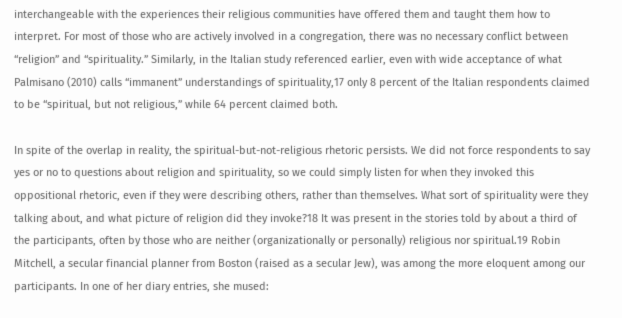interchangeable with the experiences their religious communities have offered them and taught them how to interpret. For most of those who are actively involved in a congregation, there was no necessary conflict between “religion” and “spirituality.” Similarly, in the Italian study referenced earlier, even with wide acceptance of what Palmisano (2010) calls “immanent” understandings of spirituality,17 only 8 percent of the Italian respondents claimed to be “spiritual, but not religious,” while 64 percent claimed both.

In spite of the overlap in reality, the spiritual-but-not-religious rhetoric persists. We did not force respondents to say yes or no to questions about religion and spirituality, so we could simply listen for when they invoked this oppositional rhetoric, even if they were describing others, rather than themselves. What sort of spirituality were they talking about, and what picture of religion did they invoke?18 It was present in the stories told by about a third of the participants, often by those who are neither (organizationally or personally) religious nor spiritual.19 Robin Mitchell, a secular financial planner from Boston (raised as a secular Jew), was among the more eloquent among our participants. In one of her diary entries, she mused: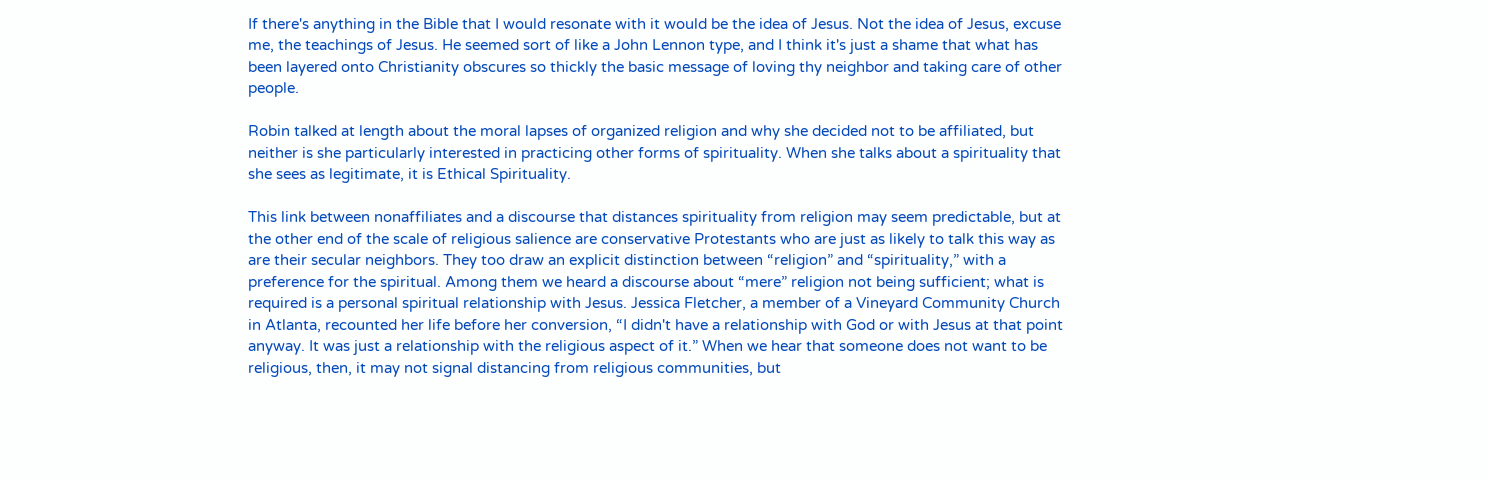If there's anything in the Bible that I would resonate with it would be the idea of Jesus. Not the idea of Jesus, excuse me, the teachings of Jesus. He seemed sort of like a John Lennon type, and I think it's just a shame that what has been layered onto Christianity obscures so thickly the basic message of loving thy neighbor and taking care of other people.

Robin talked at length about the moral lapses of organized religion and why she decided not to be affiliated, but neither is she particularly interested in practicing other forms of spirituality. When she talks about a spirituality that she sees as legitimate, it is Ethical Spirituality.

This link between nonaffiliates and a discourse that distances spirituality from religion may seem predictable, but at the other end of the scale of religious salience are conservative Protestants who are just as likely to talk this way as are their secular neighbors. They too draw an explicit distinction between “religion” and “spirituality,” with a preference for the spiritual. Among them we heard a discourse about “mere” religion not being sufficient; what is required is a personal spiritual relationship with Jesus. Jessica Fletcher, a member of a Vineyard Community Church in Atlanta, recounted her life before her conversion, “I didn't have a relationship with God or with Jesus at that point anyway. It was just a relationship with the religious aspect of it.” When we hear that someone does not want to be religious, then, it may not signal distancing from religious communities, but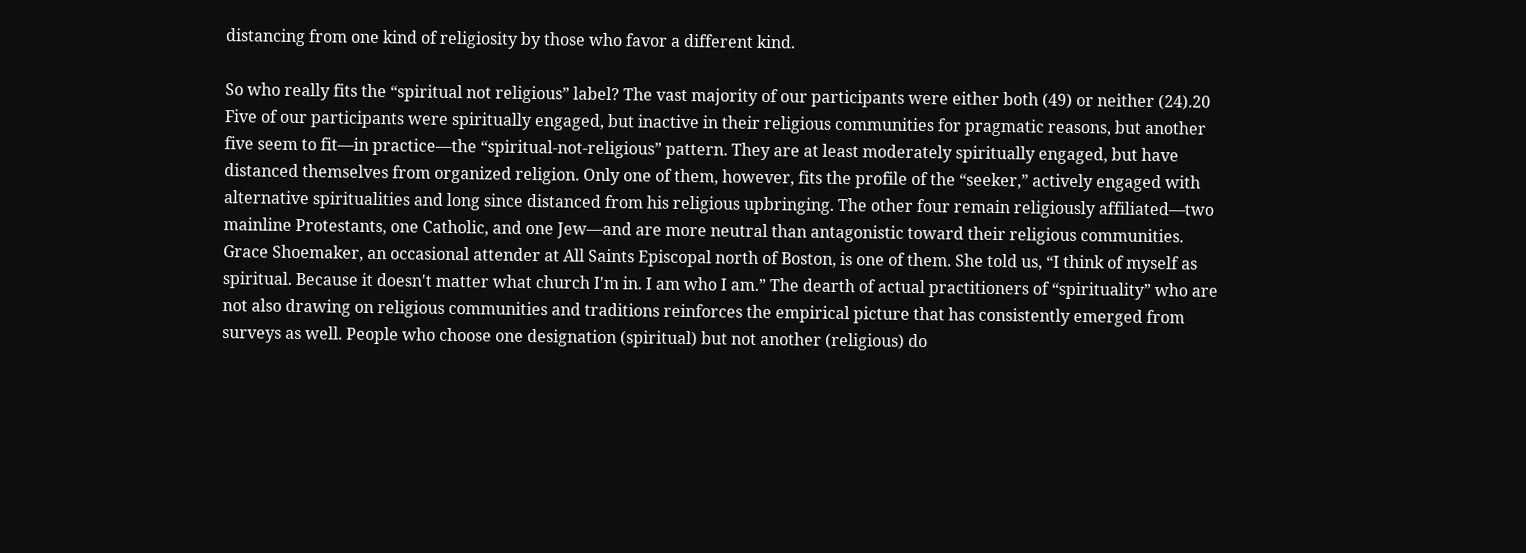distancing from one kind of religiosity by those who favor a different kind.

So who really fits the “spiritual not religious” label? The vast majority of our participants were either both (49) or neither (24).20 Five of our participants were spiritually engaged, but inactive in their religious communities for pragmatic reasons, but another five seem to fit—in practice—the “spiritual-not-religious” pattern. They are at least moderately spiritually engaged, but have distanced themselves from organized religion. Only one of them, however, fits the profile of the “seeker,” actively engaged with alternative spiritualities and long since distanced from his religious upbringing. The other four remain religiously affiliated—two mainline Protestants, one Catholic, and one Jew—and are more neutral than antagonistic toward their religious communities. Grace Shoemaker, an occasional attender at All Saints Episcopal north of Boston, is one of them. She told us, “I think of myself as spiritual. Because it doesn't matter what church I'm in. I am who I am.” The dearth of actual practitioners of “spirituality” who are not also drawing on religious communities and traditions reinforces the empirical picture that has consistently emerged from surveys as well. People who choose one designation (spiritual) but not another (religious) do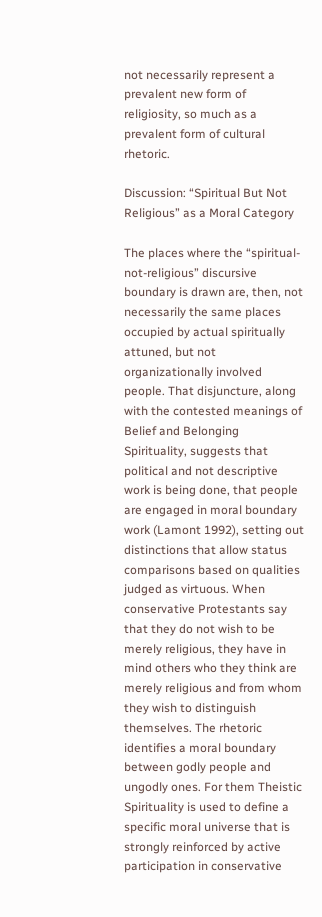not necessarily represent a prevalent new form of religiosity, so much as a prevalent form of cultural rhetoric.

Discussion: “Spiritual But Not Religious” as a Moral Category

The places where the “spiritual-not-religious” discursive boundary is drawn are, then, not necessarily the same places occupied by actual spiritually attuned, but not organizationally involved people. That disjuncture, along with the contested meanings of Belief and Belonging Spirituality, suggests that political and not descriptive work is being done, that people are engaged in moral boundary work (Lamont 1992), setting out distinctions that allow status comparisons based on qualities judged as virtuous. When conservative Protestants say that they do not wish to be merely religious, they have in mind others who they think are merely religious and from whom they wish to distinguish themselves. The rhetoric identifies a moral boundary between godly people and ungodly ones. For them Theistic Spirituality is used to define a specific moral universe that is strongly reinforced by active participation in conservative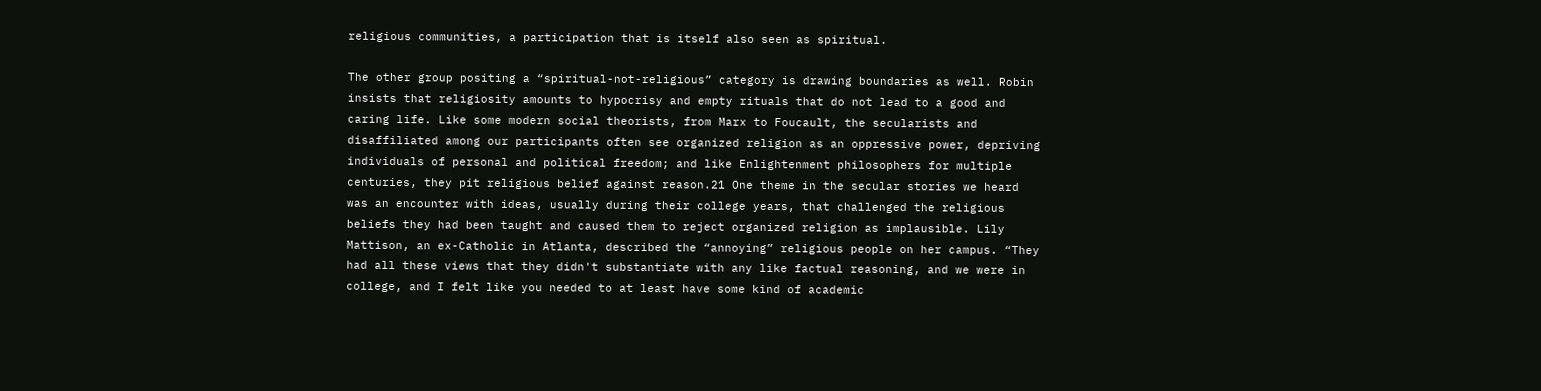religious communities, a participation that is itself also seen as spiritual.

The other group positing a “spiritual-not-religious” category is drawing boundaries as well. Robin insists that religiosity amounts to hypocrisy and empty rituals that do not lead to a good and caring life. Like some modern social theorists, from Marx to Foucault, the secularists and disaffiliated among our participants often see organized religion as an oppressive power, depriving individuals of personal and political freedom; and like Enlightenment philosophers for multiple centuries, they pit religious belief against reason.21 One theme in the secular stories we heard was an encounter with ideas, usually during their college years, that challenged the religious beliefs they had been taught and caused them to reject organized religion as implausible. Lily Mattison, an ex-Catholic in Atlanta, described the “annoying” religious people on her campus. “They had all these views that they didn't substantiate with any like factual reasoning, and we were in college, and I felt like you needed to at least have some kind of academic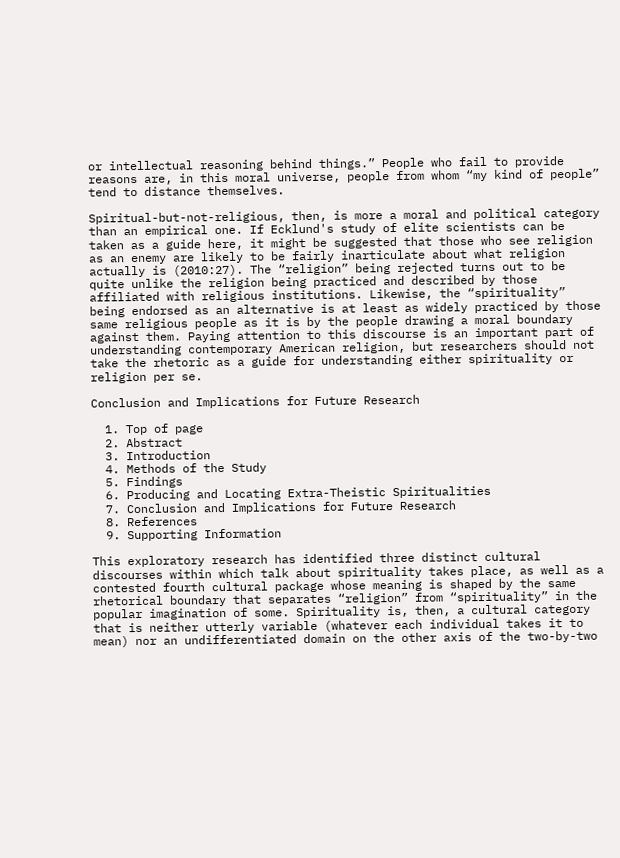or intellectual reasoning behind things.” People who fail to provide reasons are, in this moral universe, people from whom “my kind of people” tend to distance themselves.

Spiritual-but-not-religious, then, is more a moral and political category than an empirical one. If Ecklund's study of elite scientists can be taken as a guide here, it might be suggested that those who see religion as an enemy are likely to be fairly inarticulate about what religion actually is (2010:27). The “religion” being rejected turns out to be quite unlike the religion being practiced and described by those affiliated with religious institutions. Likewise, the “spirituality” being endorsed as an alternative is at least as widely practiced by those same religious people as it is by the people drawing a moral boundary against them. Paying attention to this discourse is an important part of understanding contemporary American religion, but researchers should not take the rhetoric as a guide for understanding either spirituality or religion per se.

Conclusion and Implications for Future Research

  1. Top of page
  2. Abstract
  3. Introduction
  4. Methods of the Study
  5. Findings
  6. Producing and Locating Extra-Theistic Spiritualities
  7. Conclusion and Implications for Future Research
  8. References
  9. Supporting Information

This exploratory research has identified three distinct cultural discourses within which talk about spirituality takes place, as well as a contested fourth cultural package whose meaning is shaped by the same rhetorical boundary that separates “religion” from “spirituality” in the popular imagination of some. Spirituality is, then, a cultural category that is neither utterly variable (whatever each individual takes it to mean) nor an undifferentiated domain on the other axis of the two-by-two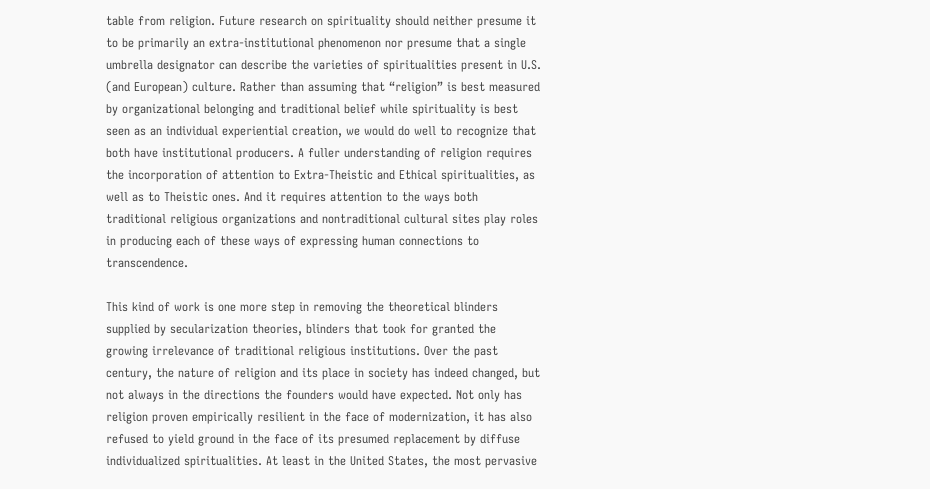table from religion. Future research on spirituality should neither presume it to be primarily an extra-institutional phenomenon nor presume that a single umbrella designator can describe the varieties of spiritualities present in U.S. (and European) culture. Rather than assuming that “religion” is best measured by organizational belonging and traditional belief while spirituality is best seen as an individual experiential creation, we would do well to recognize that both have institutional producers. A fuller understanding of religion requires the incorporation of attention to Extra-Theistic and Ethical spiritualities, as well as to Theistic ones. And it requires attention to the ways both traditional religious organizations and nontraditional cultural sites play roles in producing each of these ways of expressing human connections to transcendence.

This kind of work is one more step in removing the theoretical blinders supplied by secularization theories, blinders that took for granted the growing irrelevance of traditional religious institutions. Over the past century, the nature of religion and its place in society has indeed changed, but not always in the directions the founders would have expected. Not only has religion proven empirically resilient in the face of modernization, it has also refused to yield ground in the face of its presumed replacement by diffuse individualized spiritualities. At least in the United States, the most pervasive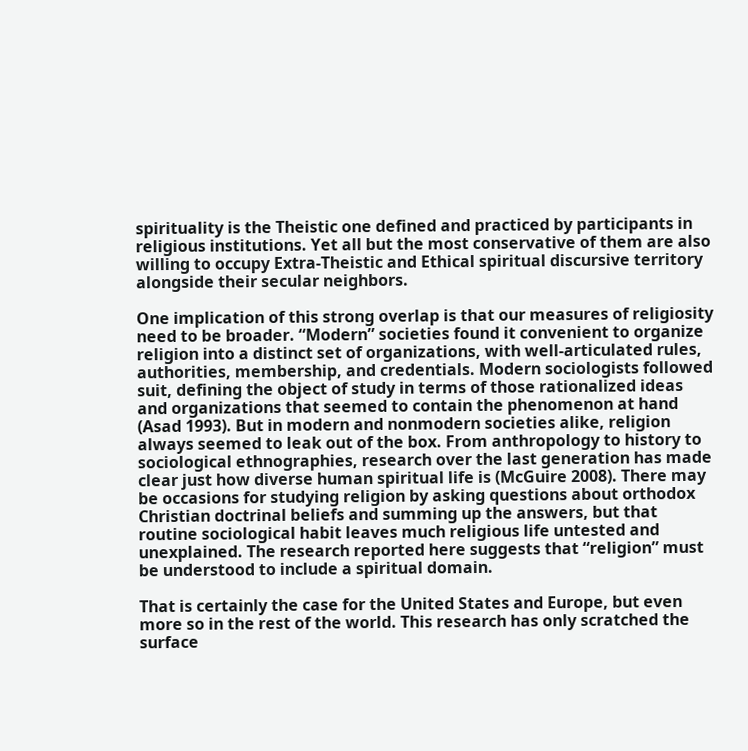spirituality is the Theistic one defined and practiced by participants in religious institutions. Yet all but the most conservative of them are also willing to occupy Extra-Theistic and Ethical spiritual discursive territory alongside their secular neighbors.

One implication of this strong overlap is that our measures of religiosity need to be broader. “Modern” societies found it convenient to organize religion into a distinct set of organizations, with well-articulated rules, authorities, membership, and credentials. Modern sociologists followed suit, defining the object of study in terms of those rationalized ideas and organizations that seemed to contain the phenomenon at hand (Asad 1993). But in modern and nonmodern societies alike, religion always seemed to leak out of the box. From anthropology to history to sociological ethnographies, research over the last generation has made clear just how diverse human spiritual life is (McGuire 2008). There may be occasions for studying religion by asking questions about orthodox Christian doctrinal beliefs and summing up the answers, but that routine sociological habit leaves much religious life untested and unexplained. The research reported here suggests that “religion” must be understood to include a spiritual domain.

That is certainly the case for the United States and Europe, but even more so in the rest of the world. This research has only scratched the surface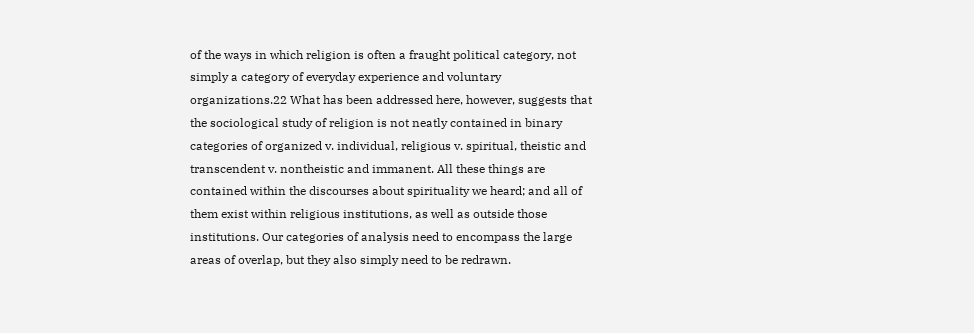of the ways in which religion is often a fraught political category, not simply a category of everyday experience and voluntary organizations.22 What has been addressed here, however, suggests that the sociological study of religion is not neatly contained in binary categories of organized v. individual, religious v. spiritual, theistic and transcendent v. nontheistic and immanent. All these things are contained within the discourses about spirituality we heard; and all of them exist within religious institutions, as well as outside those institutions. Our categories of analysis need to encompass the large areas of overlap, but they also simply need to be redrawn.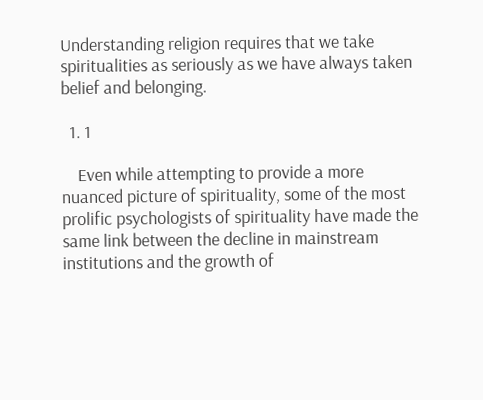Understanding religion requires that we take spiritualities as seriously as we have always taken belief and belonging.

  1. 1

    Even while attempting to provide a more nuanced picture of spirituality, some of the most prolific psychologists of spirituality have made the same link between the decline in mainstream institutions and the growth of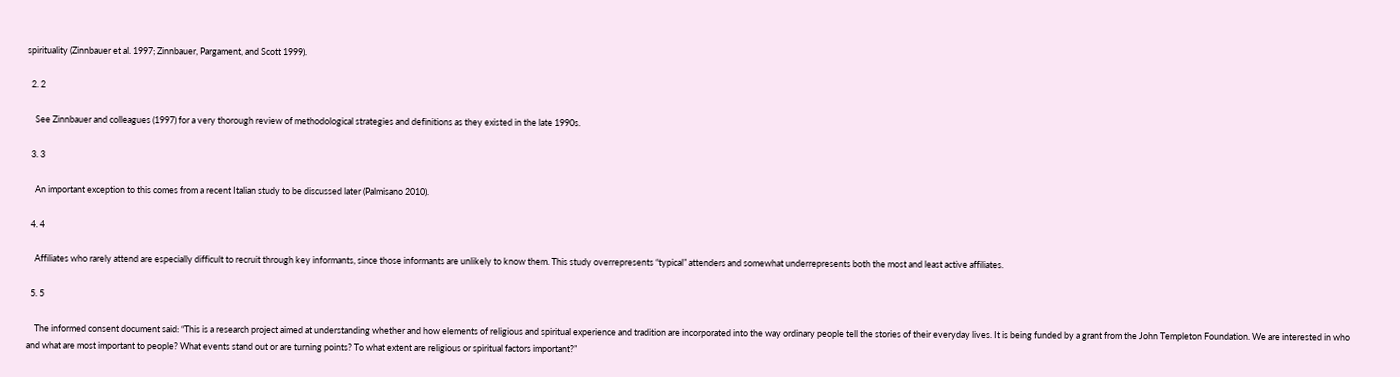spirituality (Zinnbauer et al. 1997; Zinnbauer, Pargament, and Scott 1999).

  2. 2

    See Zinnbauer and colleagues (1997) for a very thorough review of methodological strategies and definitions as they existed in the late 1990s.

  3. 3

    An important exception to this comes from a recent Italian study to be discussed later (Palmisano 2010).

  4. 4

    Affiliates who rarely attend are especially difficult to recruit through key informants, since those informants are unlikely to know them. This study overrepresents “typical” attenders and somewhat underrepresents both the most and least active affiliates.

  5. 5

    The informed consent document said: “This is a research project aimed at understanding whether and how elements of religious and spiritual experience and tradition are incorporated into the way ordinary people tell the stories of their everyday lives. It is being funded by a grant from the John Templeton Foundation. We are interested in who and what are most important to people? What events stand out or are turning points? To what extent are religious or spiritual factors important?”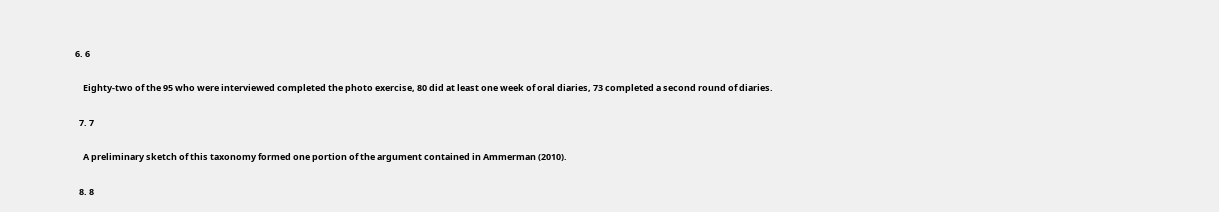6. 6

    Eighty-two of the 95 who were interviewed completed the photo exercise, 80 did at least one week of oral diaries, 73 completed a second round of diaries.

  7. 7

    A preliminary sketch of this taxonomy formed one portion of the argument contained in Ammerman (2010).

  8. 8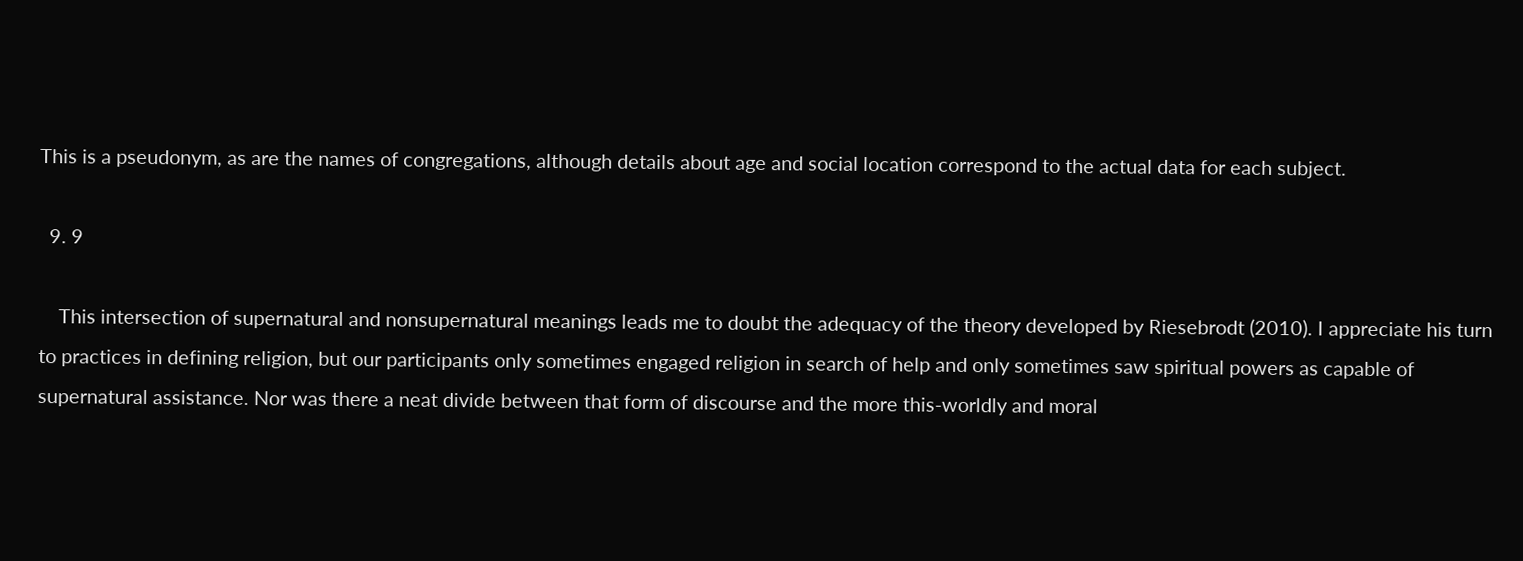This is a pseudonym, as are the names of congregations, although details about age and social location correspond to the actual data for each subject.

  9. 9

    This intersection of supernatural and nonsupernatural meanings leads me to doubt the adequacy of the theory developed by Riesebrodt (2010). I appreciate his turn to practices in defining religion, but our participants only sometimes engaged religion in search of help and only sometimes saw spiritual powers as capable of supernatural assistance. Nor was there a neat divide between that form of discourse and the more this-worldly and moral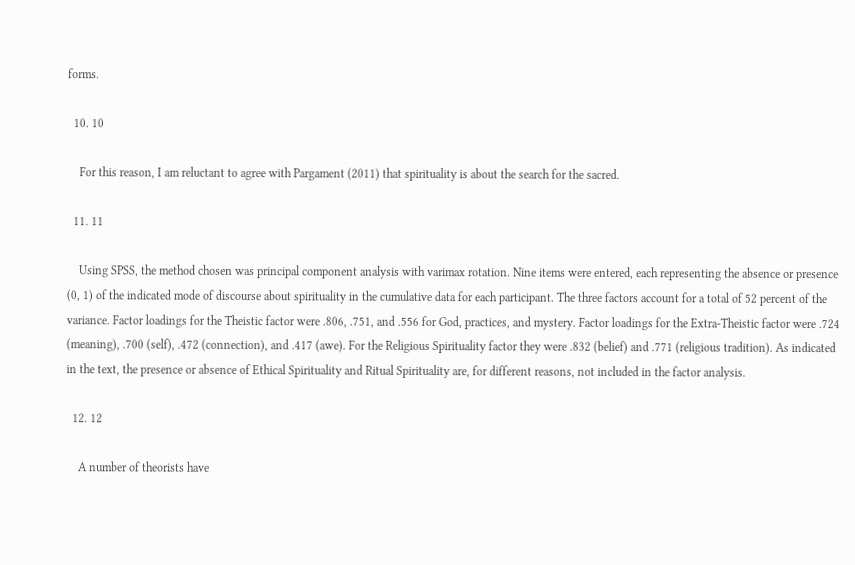forms.

  10. 10

    For this reason, I am reluctant to agree with Pargament (2011) that spirituality is about the search for the sacred.

  11. 11

    Using SPSS, the method chosen was principal component analysis with varimax rotation. Nine items were entered, each representing the absence or presence (0, 1) of the indicated mode of discourse about spirituality in the cumulative data for each participant. The three factors account for a total of 52 percent of the variance. Factor loadings for the Theistic factor were .806, .751, and .556 for God, practices, and mystery. Factor loadings for the Extra-Theistic factor were .724 (meaning), .700 (self), .472 (connection), and .417 (awe). For the Religious Spirituality factor they were .832 (belief) and .771 (religious tradition). As indicated in the text, the presence or absence of Ethical Spirituality and Ritual Spirituality are, for different reasons, not included in the factor analysis.

  12. 12

    A number of theorists have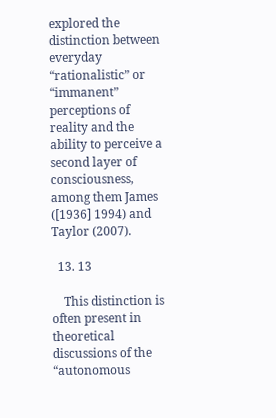explored the distinction between everyday “rationalistic” or “immanent” perceptions of reality and the ability to perceive a second layer of consciousness, among them James ([1936] 1994) and Taylor (2007).

  13. 13

    This distinction is often present in theoretical discussions of the “autonomous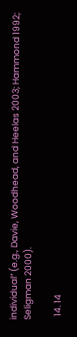individual” (e.g., Davie, Woodhead, and Heelas 2003; Hammond 1992; Seligman 2000).

  14. 14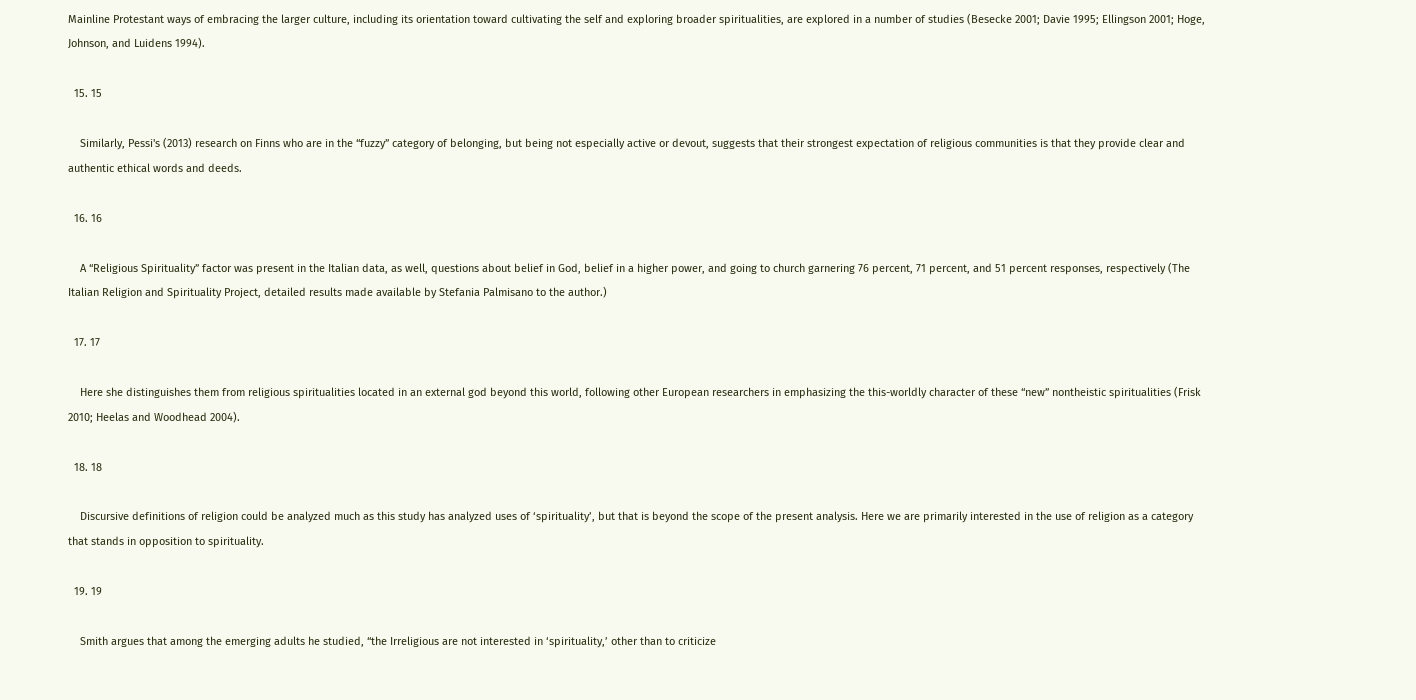Mainline Protestant ways of embracing the larger culture, including its orientation toward cultivating the self and exploring broader spiritualities, are explored in a number of studies (Besecke 2001; Davie 1995; Ellingson 2001; Hoge, Johnson, and Luidens 1994).

  15. 15

    Similarly, Pessi's (2013) research on Finns who are in the “fuzzy” category of belonging, but being not especially active or devout, suggests that their strongest expectation of religious communities is that they provide clear and authentic ethical words and deeds.

  16. 16

    A “Religious Spirituality” factor was present in the Italian data, as well, questions about belief in God, belief in a higher power, and going to church garnering 76 percent, 71 percent, and 51 percent responses, respectively (The Italian Religion and Spirituality Project, detailed results made available by Stefania Palmisano to the author.)

  17. 17

    Here she distinguishes them from religious spiritualities located in an external god beyond this world, following other European researchers in emphasizing the this-worldly character of these “new” nontheistic spiritualities (Frisk 2010; Heelas and Woodhead 2004).

  18. 18

    Discursive definitions of religion could be analyzed much as this study has analyzed uses of ‘spirituality’, but that is beyond the scope of the present analysis. Here we are primarily interested in the use of religion as a category that stands in opposition to spirituality.

  19. 19

    Smith argues that among the emerging adults he studied, “the Irreligious are not interested in ‘spirituality,’ other than to criticize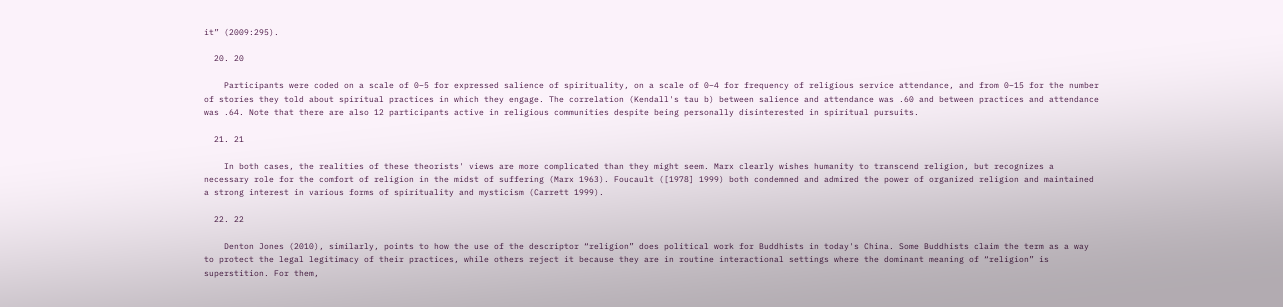it” (2009:295).

  20. 20

    Participants were coded on a scale of 0–5 for expressed salience of spirituality, on a scale of 0–4 for frequency of religious service attendance, and from 0–15 for the number of stories they told about spiritual practices in which they engage. The correlation (Kendall's tau b) between salience and attendance was .60 and between practices and attendance was .64. Note that there are also 12 participants active in religious communities despite being personally disinterested in spiritual pursuits.

  21. 21

    In both cases, the realities of these theorists' views are more complicated than they might seem. Marx clearly wishes humanity to transcend religion, but recognizes a necessary role for the comfort of religion in the midst of suffering (Marx 1963). Foucault ([1978] 1999) both condemned and admired the power of organized religion and maintained a strong interest in various forms of spirituality and mysticism (Carrett 1999).

  22. 22

    Denton Jones (2010), similarly, points to how the use of the descriptor “religion” does political work for Buddhists in today's China. Some Buddhists claim the term as a way to protect the legal legitimacy of their practices, while others reject it because they are in routine interactional settings where the dominant meaning of “religion” is superstition. For them,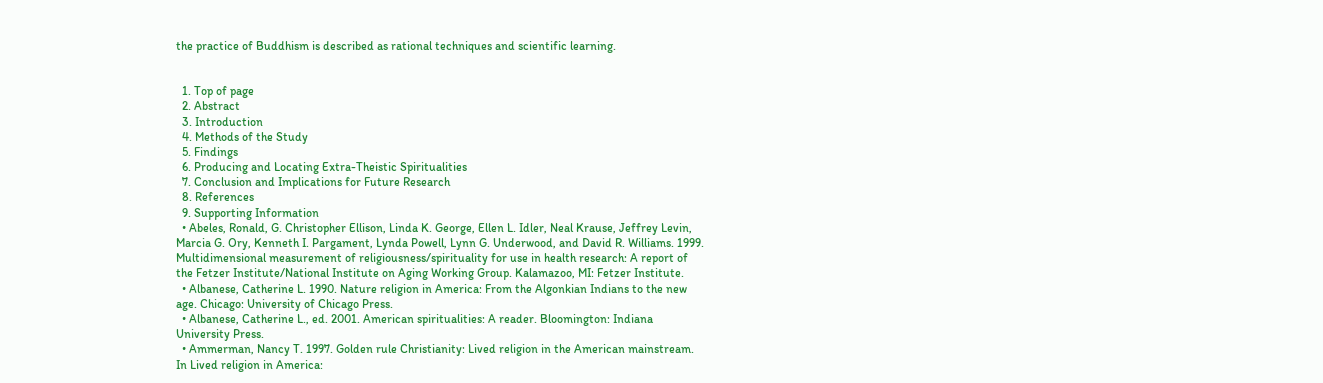the practice of Buddhism is described as rational techniques and scientific learning.


  1. Top of page
  2. Abstract
  3. Introduction
  4. Methods of the Study
  5. Findings
  6. Producing and Locating Extra-Theistic Spiritualities
  7. Conclusion and Implications for Future Research
  8. References
  9. Supporting Information
  • Abeles, Ronald, G. Christopher Ellison, Linda K. George, Ellen L. Idler, Neal Krause, Jeffrey Levin, Marcia G. Ory, Kenneth I. Pargament, Lynda Powell, Lynn G. Underwood, and David R. Williams. 1999. Multidimensional measurement of religiousness/spirituality for use in health research: A report of the Fetzer Institute/National Institute on Aging Working Group. Kalamazoo, MI: Fetzer Institute.
  • Albanese, Catherine L. 1990. Nature religion in America: From the Algonkian Indians to the new age. Chicago: University of Chicago Press.
  • Albanese, Catherine L., ed. 2001. American spiritualities: A reader. Bloomington: Indiana University Press.
  • Ammerman, Nancy T. 1997. Golden rule Christianity: Lived religion in the American mainstream. In Lived religion in America: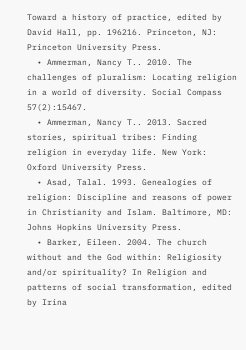Toward a history of practice, edited by David Hall, pp. 196216. Princeton, NJ: Princeton University Press.
  • Ammerman, Nancy T.. 2010. The challenges of pluralism: Locating religion in a world of diversity. Social Compass 57(2):15467.
  • Ammerman, Nancy T.. 2013. Sacred stories, spiritual tribes: Finding religion in everyday life. New York: Oxford University Press.
  • Asad, Talal. 1993. Genealogies of religion: Discipline and reasons of power in Christianity and Islam. Baltimore, MD: Johns Hopkins University Press.
  • Barker, Eileen. 2004. The church without and the God within: Religiosity and/or spirituality? In Religion and patterns of social transformation, edited by Irina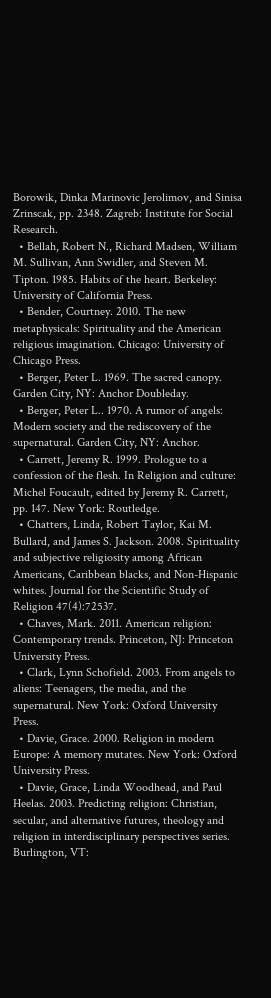Borowik, Dinka Marinovic Jerolimov, and Sinisa Zrinscak, pp. 2348. Zagreb: Institute for Social Research.
  • Bellah, Robert N., Richard Madsen, William M. Sullivan, Ann Swidler, and Steven M. Tipton. 1985. Habits of the heart. Berkeley: University of California Press.
  • Bender, Courtney. 2010. The new metaphysicals: Spirituality and the American religious imagination. Chicago: University of Chicago Press.
  • Berger, Peter L. 1969. The sacred canopy. Garden City, NY: Anchor Doubleday.
  • Berger, Peter L.. 1970. A rumor of angels: Modern society and the rediscovery of the supernatural. Garden City, NY: Anchor.
  • Carrett, Jeremy R. 1999. Prologue to a confession of the flesh. In Religion and culture: Michel Foucault, edited by Jeremy R. Carrett, pp. 147. New York: Routledge.
  • Chatters, Linda, Robert Taylor, Kai M. Bullard, and James S. Jackson. 2008. Spirituality and subjective religiosity among African Americans, Caribbean blacks, and Non-Hispanic whites. Journal for the Scientific Study of Religion 47(4):72537.
  • Chaves, Mark. 2011. American religion: Contemporary trends. Princeton, NJ: Princeton University Press.
  • Clark, Lynn Schofield. 2003. From angels to aliens: Teenagers, the media, and the supernatural. New York: Oxford University Press.
  • Davie, Grace. 2000. Religion in modern Europe: A memory mutates. New York: Oxford University Press.
  • Davie, Grace, Linda Woodhead, and Paul Heelas. 2003. Predicting religion: Christian, secular, and alternative futures, theology and religion in interdisciplinary perspectives series. Burlington, VT: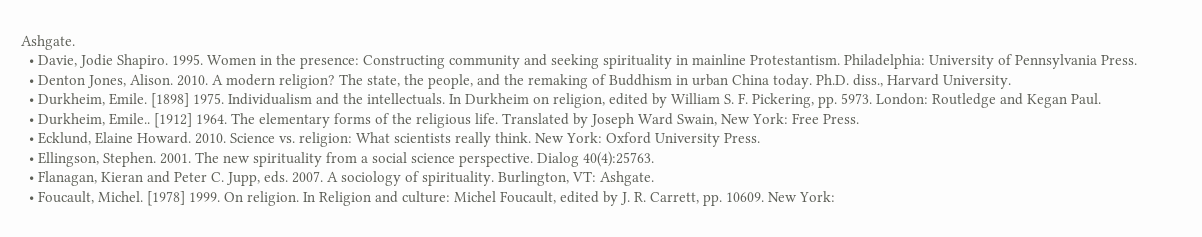Ashgate.
  • Davie, Jodie Shapiro. 1995. Women in the presence: Constructing community and seeking spirituality in mainline Protestantism. Philadelphia: University of Pennsylvania Press.
  • Denton Jones, Alison. 2010. A modern religion? The state, the people, and the remaking of Buddhism in urban China today. Ph.D. diss., Harvard University.
  • Durkheim, Emile. [1898] 1975. Individualism and the intellectuals. In Durkheim on religion, edited by William S. F. Pickering, pp. 5973. London: Routledge and Kegan Paul.
  • Durkheim, Emile.. [1912] 1964. The elementary forms of the religious life. Translated by Joseph Ward Swain, New York: Free Press.
  • Ecklund, Elaine Howard. 2010. Science vs. religion: What scientists really think. New York: Oxford University Press.
  • Ellingson, Stephen. 2001. The new spirituality from a social science perspective. Dialog 40(4):25763.
  • Flanagan, Kieran and Peter C. Jupp, eds. 2007. A sociology of spirituality. Burlington, VT: Ashgate.
  • Foucault, Michel. [1978] 1999. On religion. In Religion and culture: Michel Foucault, edited by J. R. Carrett, pp. 10609. New York: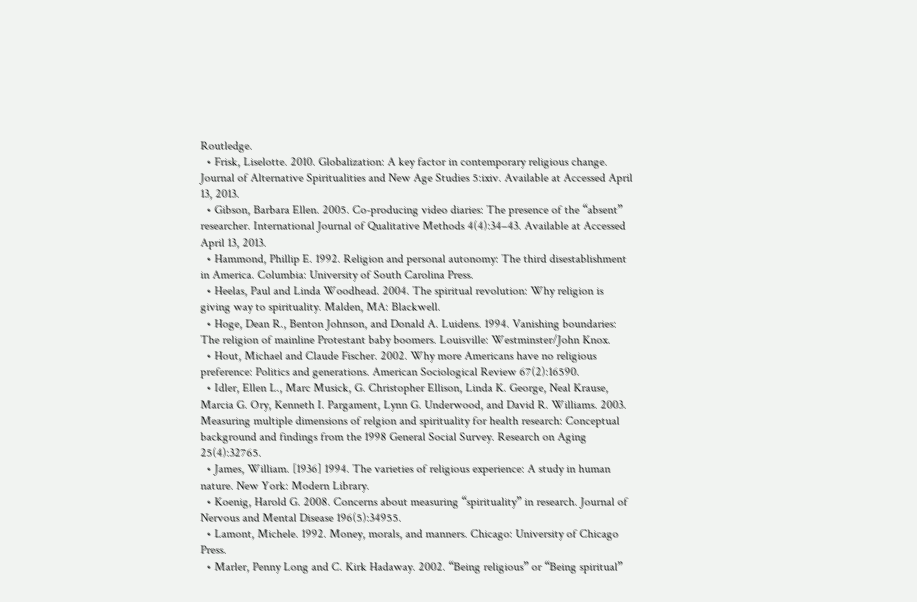Routledge.
  • Frisk, Liselotte. 2010. Globalization: A key factor in contemporary religious change. Journal of Alternative Spiritualities and New Age Studies 5:ixiv. Available at Accessed April 13, 2013.
  • Gibson, Barbara Ellen. 2005. Co-producing video diaries: The presence of the “absent” researcher. International Journal of Qualitative Methods 4(4):34–43. Available at Accessed April 13, 2013.
  • Hammond, Phillip E. 1992. Religion and personal autonomy: The third disestablishment in America. Columbia: University of South Carolina Press.
  • Heelas, Paul and Linda Woodhead. 2004. The spiritual revolution: Why religion is giving way to spirituality. Malden, MA: Blackwell.
  • Hoge, Dean R., Benton Johnson, and Donald A. Luidens. 1994. Vanishing boundaries: The religion of mainline Protestant baby boomers. Louisville: Westminster/John Knox.
  • Hout, Michael and Claude Fischer. 2002. Why more Americans have no religious preference: Politics and generations. American Sociological Review 67(2):16590.
  • Idler, Ellen L., Marc Musick, G. Christopher Ellison, Linda K. George, Neal Krause, Marcia G. Ory, Kenneth I. Pargament, Lynn G. Underwood, and David R. Williams. 2003. Measuring multiple dimensions of relgion and spirituality for health research: Conceptual background and findings from the 1998 General Social Survey. Research on Aging 25(4):32765.
  • James, William. [1936] 1994. The varieties of religious experience: A study in human nature. New York: Modern Library.
  • Koenig, Harold G. 2008. Concerns about measuring “spirituality” in research. Journal of Nervous and Mental Disease 196(5):34955.
  • Lamont, Michele. 1992. Money, morals, and manners. Chicago: University of Chicago Press.
  • Marler, Penny Long and C. Kirk Hadaway. 2002. “Being religious” or “Being spiritual”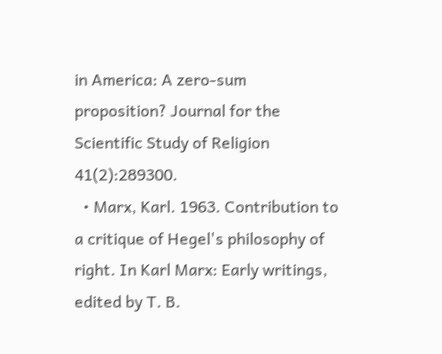in America: A zero-sum proposition? Journal for the Scientific Study of Religion 41(2):289300.
  • Marx, Karl. 1963. Contribution to a critique of Hegel's philosophy of right. In Karl Marx: Early writings, edited by T. B.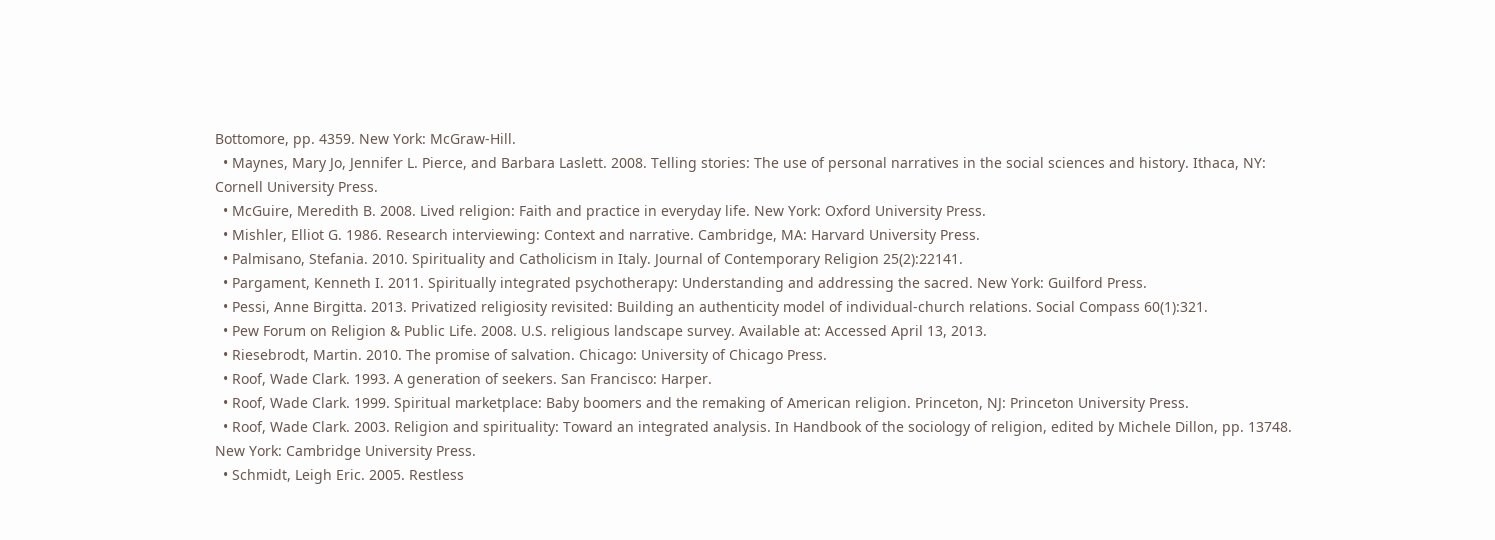Bottomore, pp. 4359. New York: McGraw-Hill.
  • Maynes, Mary Jo, Jennifer L. Pierce, and Barbara Laslett. 2008. Telling stories: The use of personal narratives in the social sciences and history. Ithaca, NY: Cornell University Press.
  • McGuire, Meredith B. 2008. Lived religion: Faith and practice in everyday life. New York: Oxford University Press.
  • Mishler, Elliot G. 1986. Research interviewing: Context and narrative. Cambridge, MA: Harvard University Press.
  • Palmisano, Stefania. 2010. Spirituality and Catholicism in Italy. Journal of Contemporary Religion 25(2):22141.
  • Pargament, Kenneth I. 2011. Spiritually integrated psychotherapy: Understanding and addressing the sacred. New York: Guilford Press.
  • Pessi, Anne Birgitta. 2013. Privatized religiosity revisited: Building an authenticity model of individual-church relations. Social Compass 60(1):321.
  • Pew Forum on Religion & Public Life. 2008. U.S. religious landscape survey. Available at: Accessed April 13, 2013.
  • Riesebrodt, Martin. 2010. The promise of salvation. Chicago: University of Chicago Press.
  • Roof, Wade Clark. 1993. A generation of seekers. San Francisco: Harper.
  • Roof, Wade Clark. 1999. Spiritual marketplace: Baby boomers and the remaking of American religion. Princeton, NJ: Princeton University Press.
  • Roof, Wade Clark. 2003. Religion and spirituality: Toward an integrated analysis. In Handbook of the sociology of religion, edited by Michele Dillon, pp. 13748. New York: Cambridge University Press.
  • Schmidt, Leigh Eric. 2005. Restless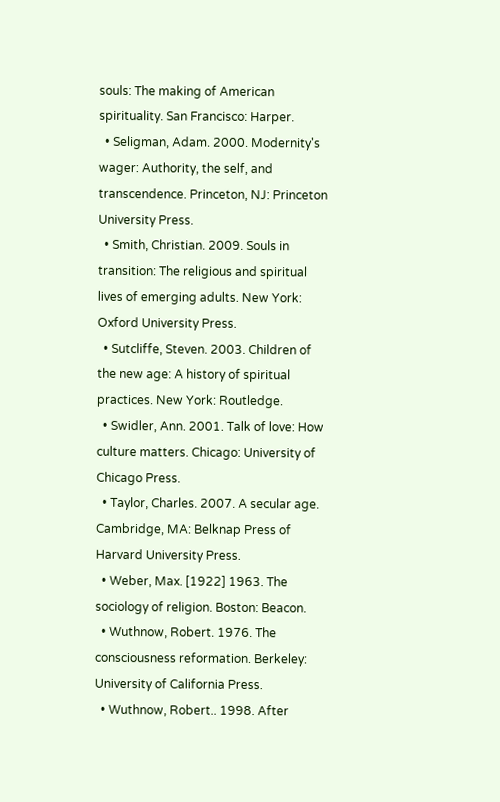souls: The making of American spirituality. San Francisco: Harper.
  • Seligman, Adam. 2000. Modernity's wager: Authority, the self, and transcendence. Princeton, NJ: Princeton University Press.
  • Smith, Christian. 2009. Souls in transition: The religious and spiritual lives of emerging adults. New York: Oxford University Press.
  • Sutcliffe, Steven. 2003. Children of the new age: A history of spiritual practices. New York: Routledge.
  • Swidler, Ann. 2001. Talk of love: How culture matters. Chicago: University of Chicago Press.
  • Taylor, Charles. 2007. A secular age. Cambridge, MA: Belknap Press of Harvard University Press.
  • Weber, Max. [1922] 1963. The sociology of religion. Boston: Beacon.
  • Wuthnow, Robert. 1976. The consciousness reformation. Berkeley: University of California Press.
  • Wuthnow, Robert.. 1998. After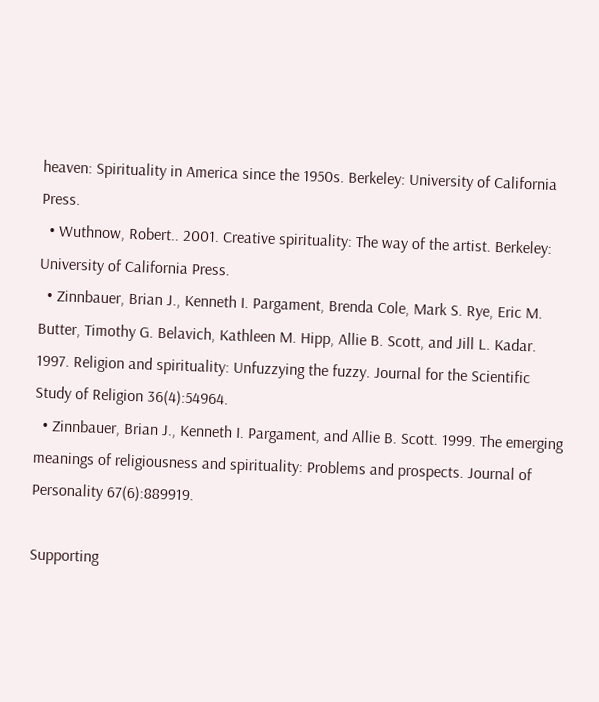heaven: Spirituality in America since the 1950s. Berkeley: University of California Press.
  • Wuthnow, Robert.. 2001. Creative spirituality: The way of the artist. Berkeley: University of California Press.
  • Zinnbauer, Brian J., Kenneth I. Pargament, Brenda Cole, Mark S. Rye, Eric M. Butter, Timothy G. Belavich, Kathleen M. Hipp, Allie B. Scott, and Jill L. Kadar. 1997. Religion and spirituality: Unfuzzying the fuzzy. Journal for the Scientific Study of Religion 36(4):54964.
  • Zinnbauer, Brian J., Kenneth I. Pargament, and Allie B. Scott. 1999. The emerging meanings of religiousness and spirituality: Problems and prospects. Journal of Personality 67(6):889919.

Supporting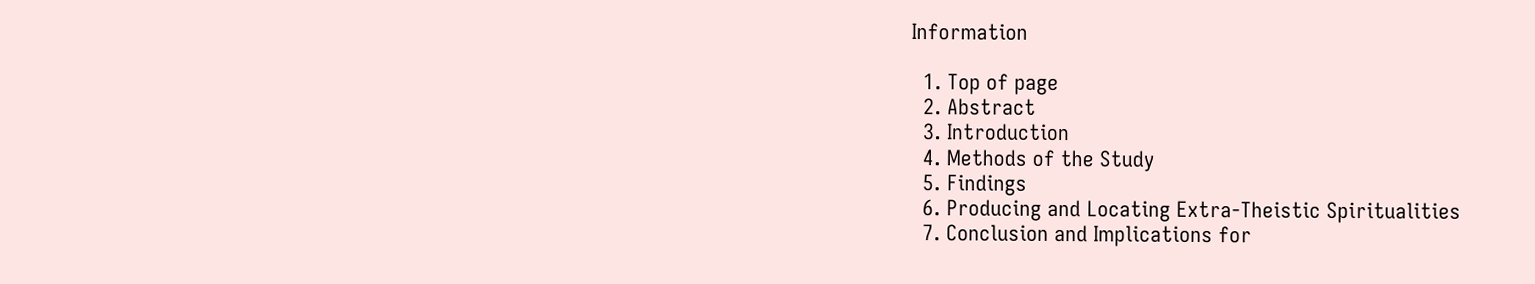Information

  1. Top of page
  2. Abstract
  3. Introduction
  4. Methods of the Study
  5. Findings
  6. Producing and Locating Extra-Theistic Spiritualities
  7. Conclusion and Implications for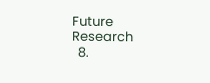Future Research
  8.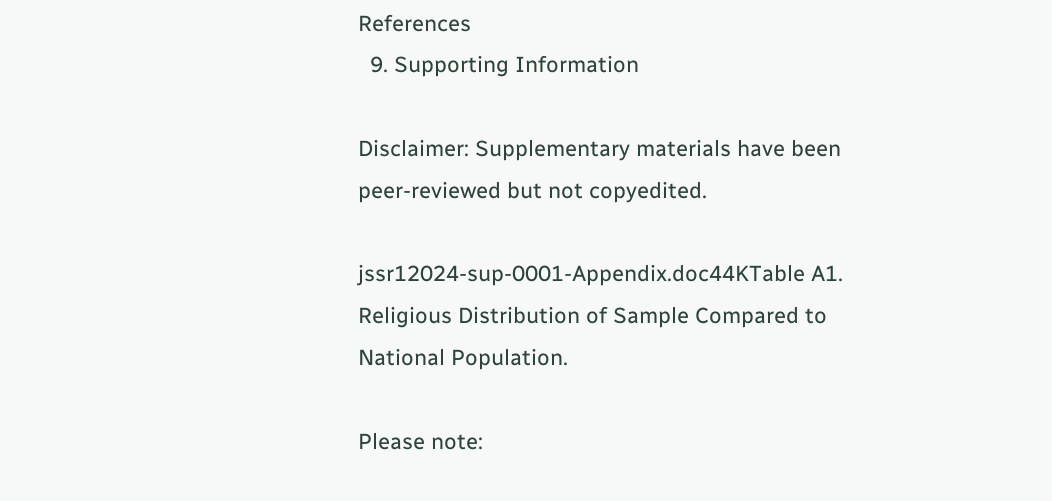References
  9. Supporting Information

Disclaimer: Supplementary materials have been peer-reviewed but not copyedited.

jssr12024-sup-0001-Appendix.doc44KTable A1. Religious Distribution of Sample Compared to National Population.

Please note: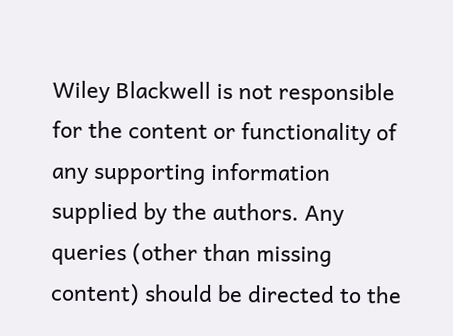Wiley Blackwell is not responsible for the content or functionality of any supporting information supplied by the authors. Any queries (other than missing content) should be directed to the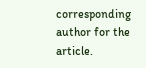corresponding author for the article.